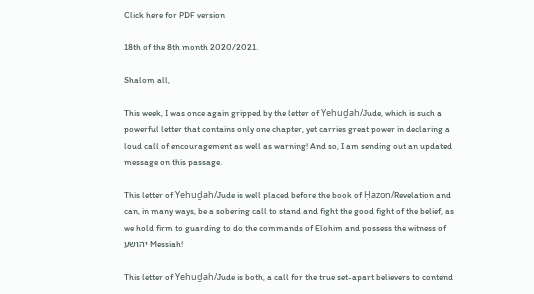Click here for PDF version

18th of the 8th month 2020/2021.

Shalom all,

This week, I was once again gripped by the letter of Yehuḏah/Jude, which is such a powerful letter that contains only one chapter, yet carries great power in declaring a loud call of encouragement as well as warning! And so, I am sending out an updated message on this passage.

This letter of Yehuḏah/Jude is well placed before the book of Ḥazon/Revelation and can, in many ways, be a sobering call to stand and fight the good fight of the belief, as we hold firm to guarding to do the commands of Elohim and possess the witness of יהושע Messiah!

This letter of Yehuḏah/Jude is both, a call for the true set-apart believers to contend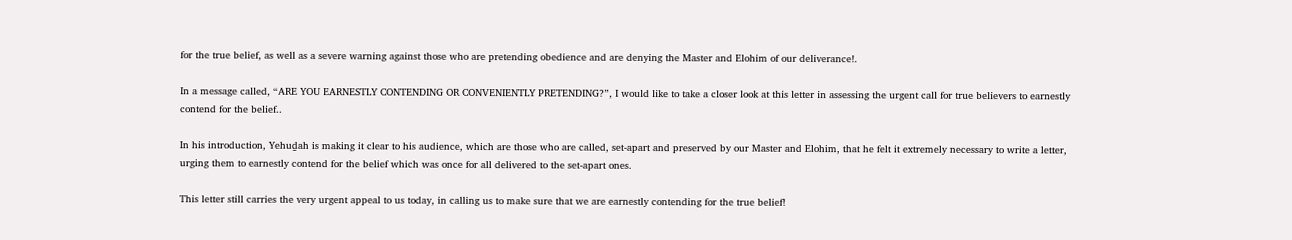for the true belief, as well as a severe warning against those who are pretending obedience and are denying the Master and Elohim of our deliverance!.

In a message called, “ARE YOU EARNESTLY CONTENDING OR CONVENIENTLY PRETENDING?”, I would like to take a closer look at this letter in assessing the urgent call for true believers to earnestly contend for the belief..

In his introduction, Yehuḏah is making it clear to his audience, which are those who are called, set-apart and preserved by our Master and Elohim, that he felt it extremely necessary to write a letter, urging them to earnestly contend for the belief which was once for all delivered to the set-apart ones.

This letter still carries the very urgent appeal to us today, in calling us to make sure that we are earnestly contending for the true belief!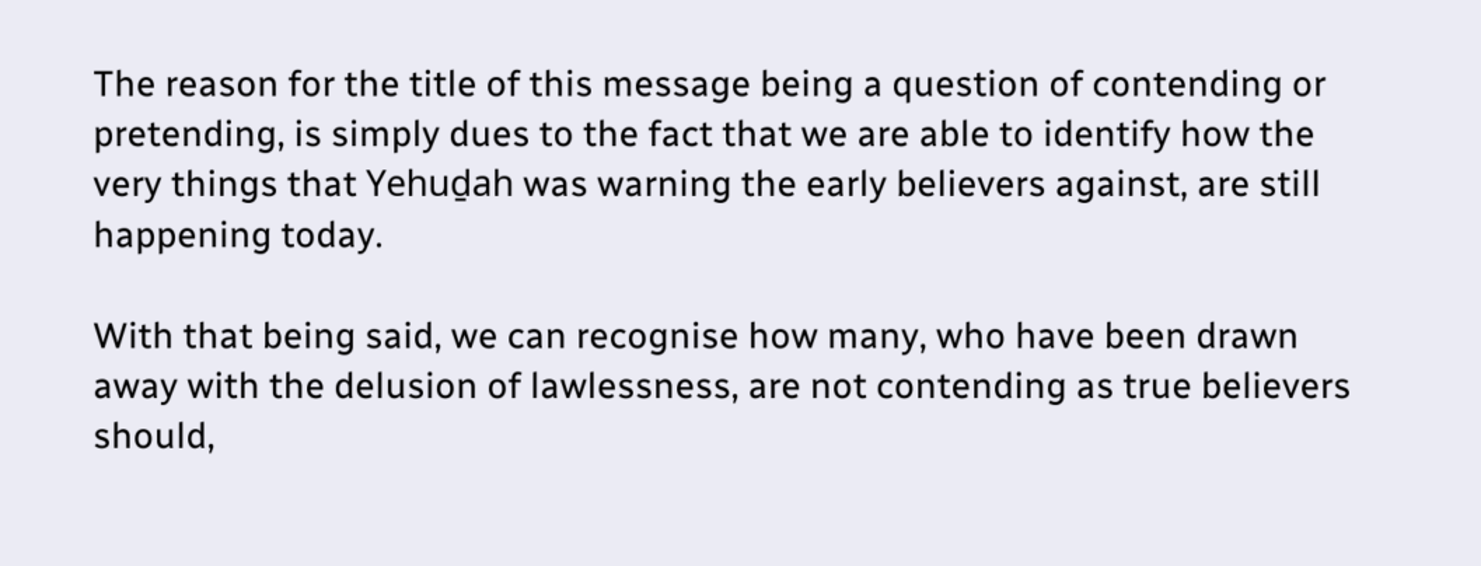The reason for the title of this message being a question of contending or pretending, is simply dues to the fact that we are able to identify how the very things that Yehuḏah was warning the early believers against, are still happening today.

With that being said, we can recognise how many, who have been drawn away with the delusion of lawlessness, are not contending as true believers should,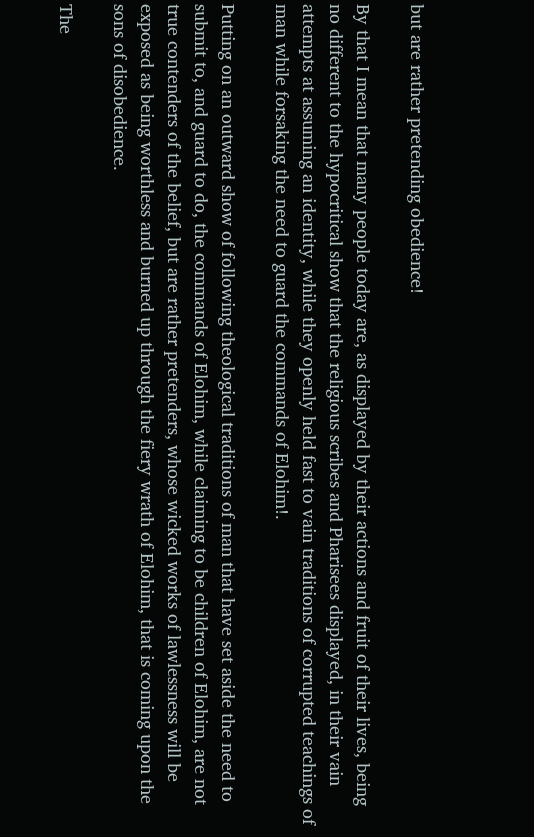but are rather pretending obedience!

By that I mean that many people today are, as displayed by their actions and fruit of their lives, being no different to the hypocritical show that the religious scribes and Pharisees displayed, in their vain attempts at assuming an identity, while they openly held fast to vain traditions of corrupted teachings of man while forsaking the need to guard the commands of Elohim!.

Putting on an outward show of following theological traditions of man that have set aside the need to submit to, and guard to do, the commands of Elohim, while claiming to be children of Elohim, are not true contenders of the belief, but are rather pretenders, whose wicked works of lawlessness will be exposed as being worthless and burned up through the fiery wrath of Elohim, that is coming upon the sons of disobedience.

The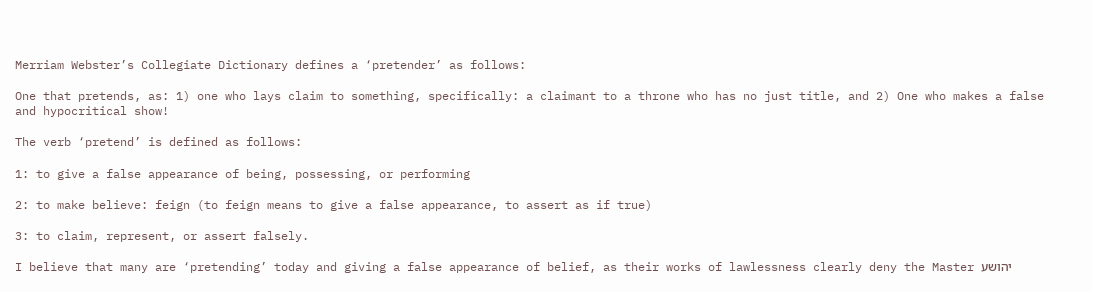Merriam Webster’s Collegiate Dictionary defines a ‘pretender’ as follows:

One that pretends, as: 1) one who lays claim to something, specifically: a claimant to a throne who has no just title, and 2) One who makes a false and hypocritical show!

The verb ‘pretend’ is defined as follows:

1: to give a false appearance of being, possessing, or performing

2: to make believe: feign (to feign means to give a false appearance, to assert as if true)

3: to claim, represent, or assert falsely.

I believe that many are ‘pretending’ today and giving a false appearance of belief, as their works of lawlessness clearly deny the Master יהושע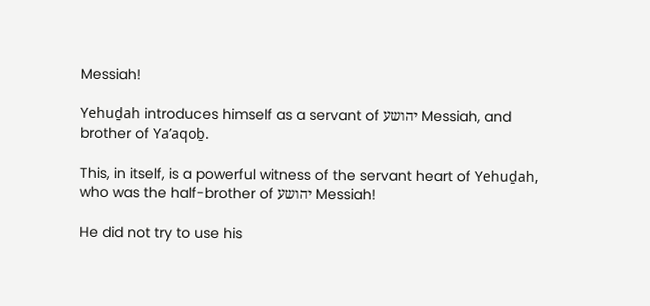Messiah!

Yehuḏah introduces himself as a servant of יהושע Messiah, and brother of Ya’aqoḇ.

This, in itself, is a powerful witness of the servant heart of Yehuḏah, who was the half-brother of יהושע Messiah!

He did not try to use his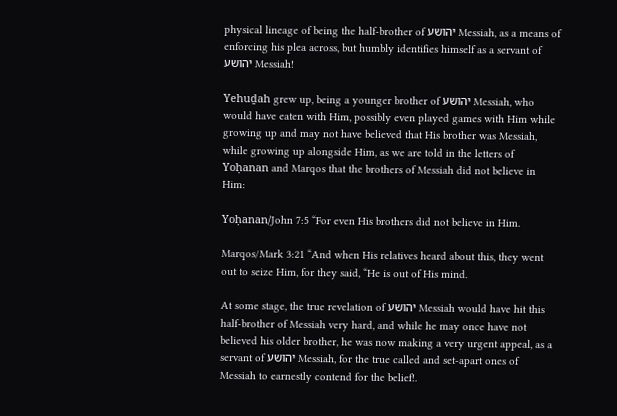physical lineage of being the half-brother of יהושע Messiah, as a means of enforcing his plea across, but humbly identifies himself as a servant of יהושע Messiah!

Yehuḏah grew up, being a younger brother of יהושע Messiah, who would have eaten with Him, possibly even played games with Him while growing up and may not have believed that His brother was Messiah, while growing up alongside Him, as we are told in the letters of Yoḥanan and Marqos that the brothers of Messiah did not believe in Him:

Yoḥanan/John 7:5 “For even His brothers did not believe in Him.

Marqos/Mark 3:21 “And when His relatives heard about this, they went out to seize Him, for they said, “He is out of His mind.

At some stage, the true revelation of יהושע Messiah would have hit this half-brother of Messiah very hard, and while he may once have not believed his older brother, he was now making a very urgent appeal, as a servant of יהושע Messiah, for the true called and set-apart ones of Messiah to earnestly contend for the belief!.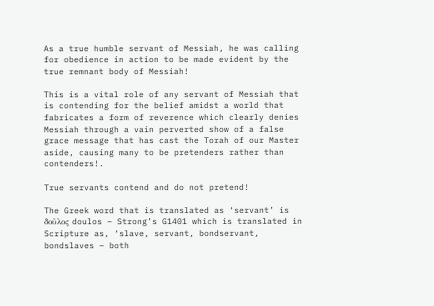As a true humble servant of Messiah, he was calling for obedience in action to be made evident by the true remnant body of Messiah!

This is a vital role of any servant of Messiah that is contending for the belief amidst a world that fabricates a form of reverence which clearly denies Messiah through a vain perverted show of a false grace message that has cast the Torah of our Master aside, causing many to be pretenders rather than contenders!.

True servants contend and do not pretend!

The Greek word that is translated as ‘servant’ is δοῦλος doulos – Strong’s G1401 which is translated in Scripture as, ‘slave, servant, bondservant, bondslaves – both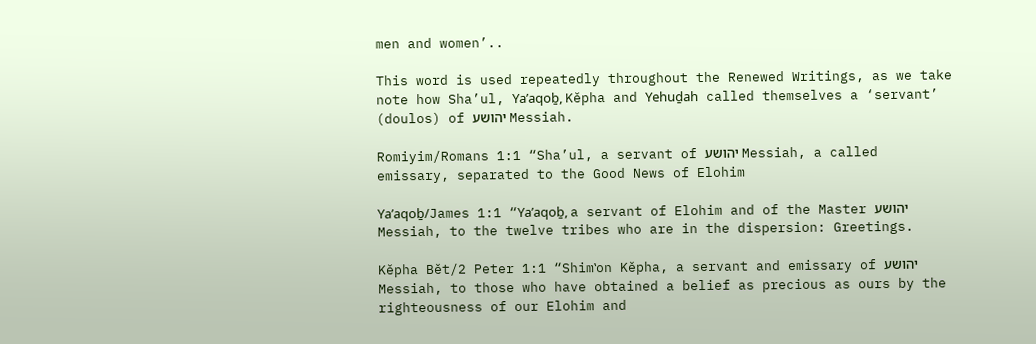men and women’..

This word is used repeatedly throughout the Renewed Writings, as we take note how Sha’ul, Ya’aqoḇ, Kěpha and Yehuḏah called themselves a ‘servant’ (doulos) of יהושע Messiah.

Romiyim/Romans 1:1 “Sha’ul, a servant of יהושע Messiah, a called emissary, separated to the Good News of Elohim

Ya’aqoḇ/James 1:1 “Ya’aqoḇ, a servant of Elohim and of the Master יהושע Messiah, to the twelve tribes who are in the dispersion: Greetings.

Kěpha Bět/2 Peter 1:1 “Shimʽon Kěpha, a servant and emissary of יהושע Messiah, to those who have obtained a belief as precious as ours by the righteousness of our Elohim and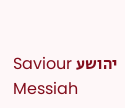Saviour יהושע Messiah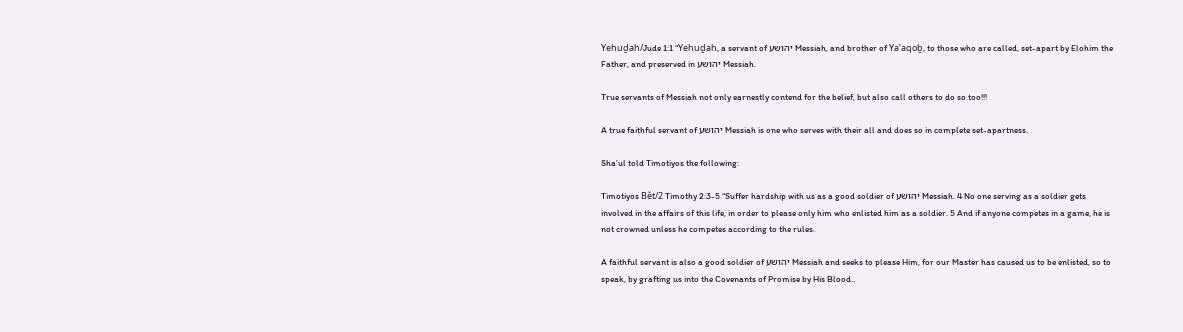Yehuḏah/Jude 1:1 “Yehuḏah, a servant of יהושע Messiah, and brother of Ya’aqoḇ, to those who are called, set-apart by Elohim the Father, and preserved in יהושע Messiah.

True servants of Messiah not only earnestly contend for the belief, but also call others to do so too!!!

A true faithful servant of יהושע Messiah is one who serves with their all and does so in complete set-apartness.

Sha’ul told Timotiyos the following:

Timotiyos Bět/2 Timothy 2:3-5 “Suffer hardship with us as a good soldier of יהושע Messiah. 4 No one serving as a soldier gets involved in the affairs of this life, in order to please only him who enlisted him as a soldier. 5 And if anyone competes in a game, he is not crowned unless he competes according to the rules.

A faithful servant is also a good soldier of יהושע Messiah and seeks to please Him, for our Master has caused us to be enlisted, so to speak, by grafting us into the Covenants of Promise by His Blood..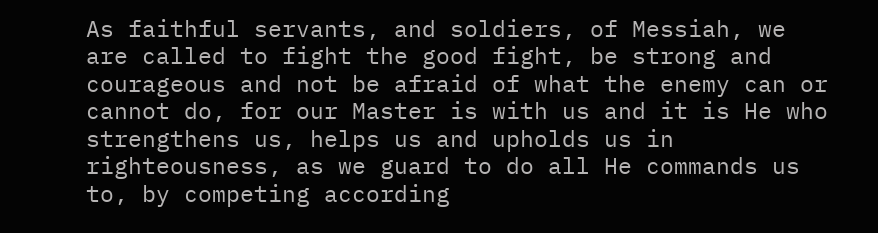As faithful servants, and soldiers, of Messiah, we are called to fight the good fight, be strong and courageous and not be afraid of what the enemy can or cannot do, for our Master is with us and it is He who strengthens us, helps us and upholds us in righteousness, as we guard to do all He commands us to, by competing according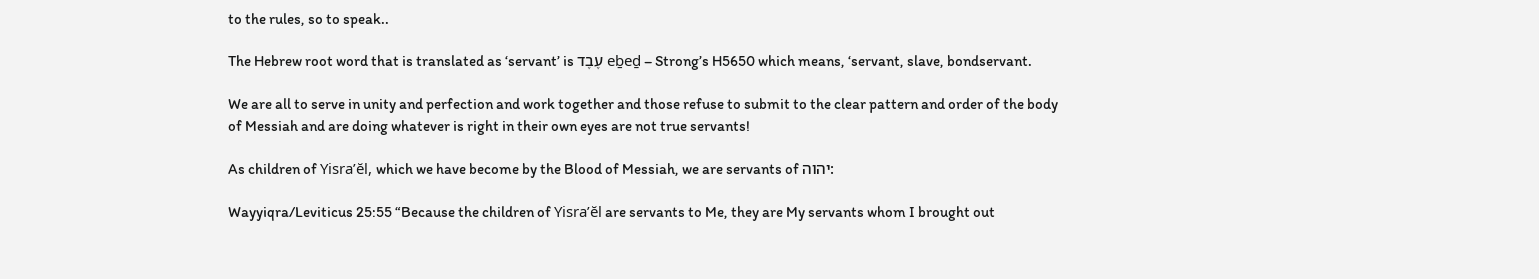to the rules, so to speak..

The Hebrew root word that is translated as ‘servant’ is עֶבֶד eḇeḏ – Strong’s H5650 which means, ‘servant, slave, bondservant.

We are all to serve in unity and perfection and work together and those refuse to submit to the clear pattern and order of the body of Messiah and are doing whatever is right in their own eyes are not true servants!

As children of Yisra’ĕl, which we have become by the Blood of Messiah, we are servants of יהוה:

Wayyiqra/Leviticus 25:55 “Because the children of Yisra’ĕl are servants to Me, they are My servants whom I brought out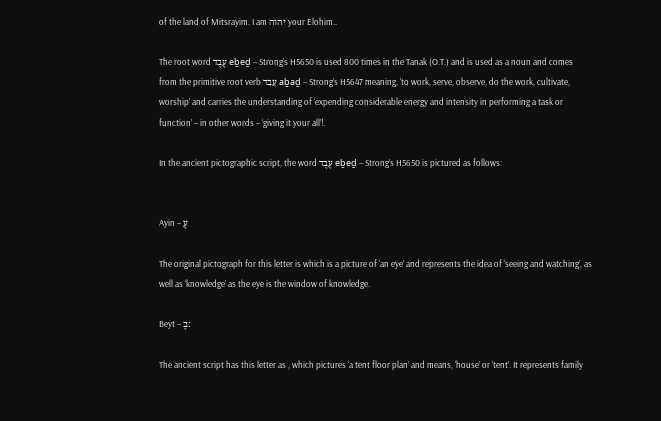of the land of Mitsrayim. I am יהוה your Elohim..

The root word עֶבֶד eḇeḏ – Strong’s H5650 is used 800 times in the Tanak (O.T.) and is used as a noun and comes from the primitive root verb עָבַד aḇaḏ – Strong’s H5647 meaning, ‘to work, serve, observe, do the work, cultivate, worship’ and carries the understanding of ‘expending considerable energy and intensity in performing a task or function’ – in other words – ‘giving it your all’!.

In the ancient pictographic script, the word עֶבֶד eḇeḏ – Strong’s H5650 is pictured as follows:


Ayin – עֶ

The original pictograph for this letter is which is a picture of ‘an eye’ and represents the idea of ‘seeing and watching’, as well as ‘knowledge’ as the eye is the window of knowledge.

Beyt – בֶ:

The ancient script has this letter as , which pictures ‘a tent floor plan’ and means, ‘house’ or ‘tent’. It represents family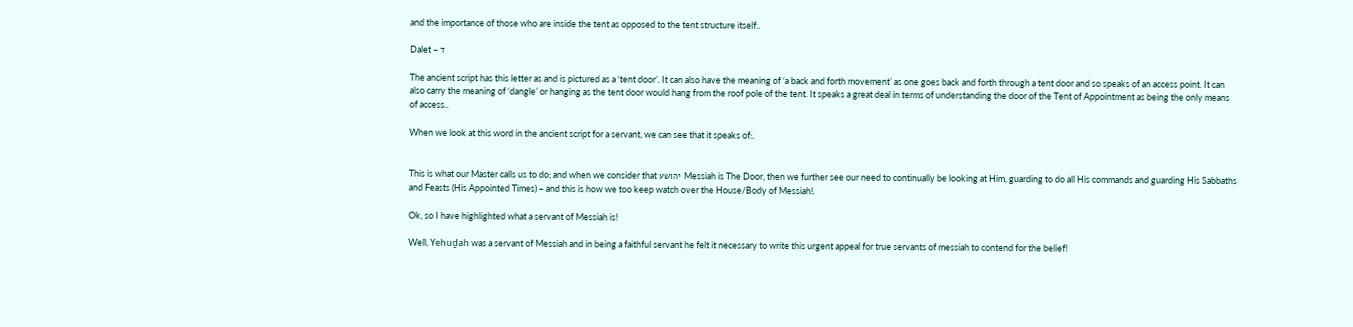and the importance of those who are inside the tent as opposed to the tent structure itself..

Dalet – ד

The ancient script has this letter as and is pictured as a ‘tent door’. It can also have the meaning of ‘a back and forth movement’ as one goes back and forth through a tent door and so speaks of an access point. It can also carry the meaning of ‘dangle’ or hanging as the tent door would hang from the roof pole of the tent. It speaks a great deal in terms of understanding the door of the Tent of Appointment as being the only means of access..

When we look at this word in the ancient script for a servant, we can see that it speaks of:.


This is what our Master calls us to do; and when we consider that יהושע Messiah is The Door, then we further see our need to continually be looking at Him, guarding to do all His commands and guarding His Sabbaths and Feasts (His Appointed Times) – and this is how we too keep watch over the House/Body of Messiah!.

Ok, so I have highlighted what a servant of Messiah is!

Well, Yehuḏah was a servant of Messiah and in being a faithful servant he felt it necessary to write this urgent appeal for true servants of messiah to contend for the belief!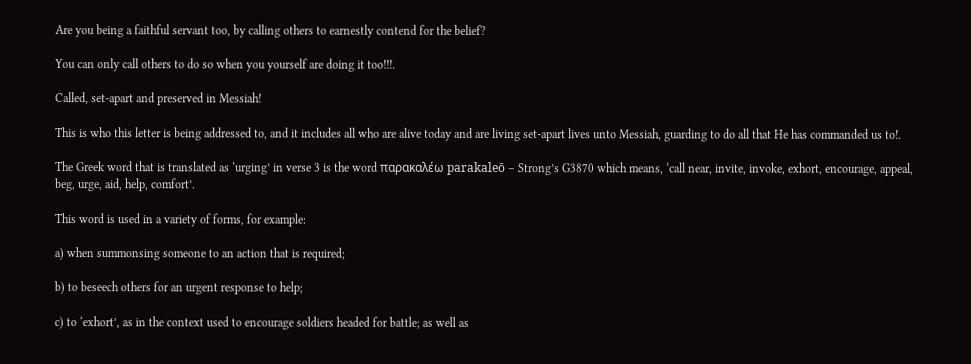Are you being a faithful servant too, by calling others to earnestly contend for the belief?

You can only call others to do so when you yourself are doing it too!!!.

Called, set-apart and preserved in Messiah!

This is who this letter is being addressed to, and it includes all who are alive today and are living set-apart lives unto Messiah, guarding to do all that He has commanded us to!.

The Greek word that is translated as ‘urging’ in verse 3 is the word παρακαλέω parakaleō – Strong’s G3870 which means, ‘call near, invite, invoke, exhort, encourage, appeal, beg, urge, aid, help, comfort’.

This word is used in a variety of forms, for example:

a) when summonsing someone to an action that is required;

b) to beseech others for an urgent response to help;

c) to ‘exhort’, as in the context used to encourage soldiers headed for battle; as well as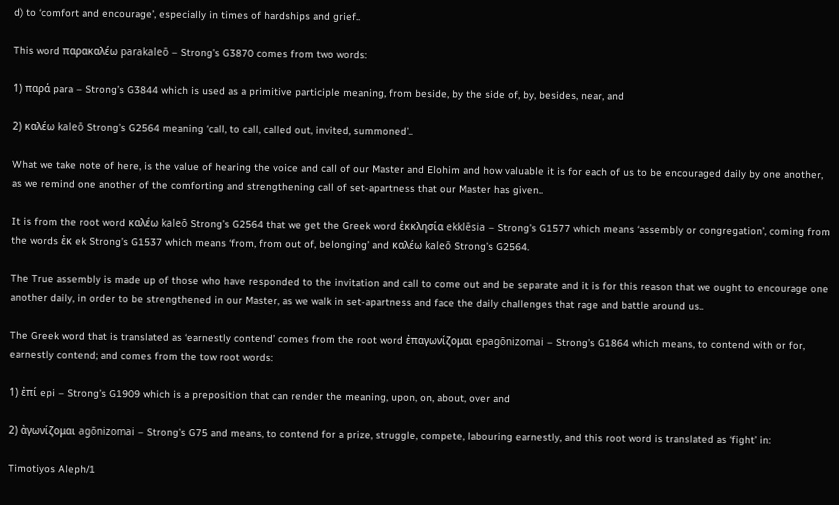d) to ‘comfort and encourage’, especially in times of hardships and grief..

This word παρακαλέω parakaleō – Strong’s G3870 comes from two words:

1) παρά para – Strong’s G3844 which is used as a primitive participle meaning, from beside, by the side of, by, besides, near, and

2) καλέω kaleō Strong’s G2564 meaning ‘call, to call, called out, invited, summoned’..

What we take note of here, is the value of hearing the voice and call of our Master and Elohim and how valuable it is for each of us to be encouraged daily by one another, as we remind one another of the comforting and strengthening call of set-apartness that our Master has given..

It is from the root word καλέω kaleō Strong’s G2564 that we get the Greek word ἐκκλησία ekklēsia – Strong’s G1577 which means ‘assembly or congregation’, coming from the words ἐκ ek Strong’s G1537 which means ‘from, from out of, belonging’ and καλέω kaleō Strong’s G2564.

The True assembly is made up of those who have responded to the invitation and call to come out and be separate and it is for this reason that we ought to encourage one another daily, in order to be strengthened in our Master, as we walk in set-apartness and face the daily challenges that rage and battle around us..

The Greek word that is translated as ‘earnestly contend’ comes from the root word ἐπαγωνίζομαι epagōnizomai – Strong’s G1864 which means, to contend with or for, earnestly contend; and comes from the tow root words:

1) ἐπί epi – Strong’s G1909 which is a preposition that can render the meaning, upon, on, about, over and

2) ἀγωνίζομαι agōnizomai – Strong’s G75 and means, to contend for a prize, struggle, compete, labouring earnestly, and this root word is translated as ‘fight’ in:

Timotiyos Aleph/1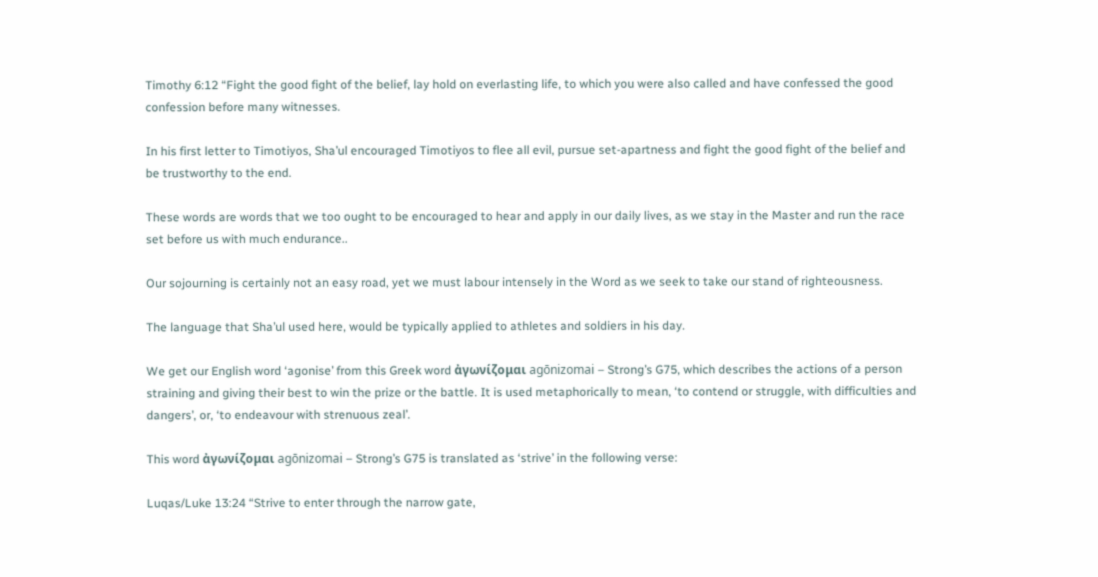Timothy 6:12 “Fight the good fight of the belief, lay hold on everlasting life, to which you were also called and have confessed the good confession before many witnesses.

In his first letter to Timotiyos, Sha’ul encouraged Timotiyos to flee all evil, pursue set-apartness and fight the good fight of the belief and be trustworthy to the end.

These words are words that we too ought to be encouraged to hear and apply in our daily lives, as we stay in the Master and run the race set before us with much endurance..

Our sojourning is certainly not an easy road, yet we must labour intensely in the Word as we seek to take our stand of righteousness.

The language that Sha’ul used here, would be typically applied to athletes and soldiers in his day.

We get our English word ‘agonise’ from this Greek word ἀγωνίζομαι agōnizomai – Strong’s G75, which describes the actions of a person straining and giving their best to win the prize or the battle. It is used metaphorically to mean, ‘to contend or struggle, with difficulties and dangers’, or, ‘to endeavour with strenuous zeal’.

This word ἀγωνίζομαι agōnizomai – Strong’s G75 is translated as ‘strive’ in the following verse:

Luqas/Luke 13:24 “Strive to enter through the narrow gate,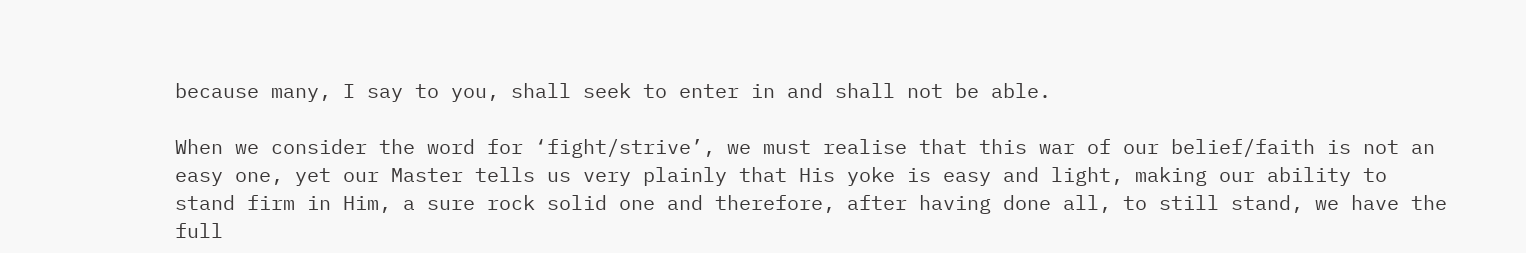because many, I say to you, shall seek to enter in and shall not be able.

When we consider the word for ‘fight/strive’, we must realise that this war of our belief/faith is not an easy one, yet our Master tells us very plainly that His yoke is easy and light, making our ability to stand firm in Him, a sure rock solid one and therefore, after having done all, to still stand, we have the full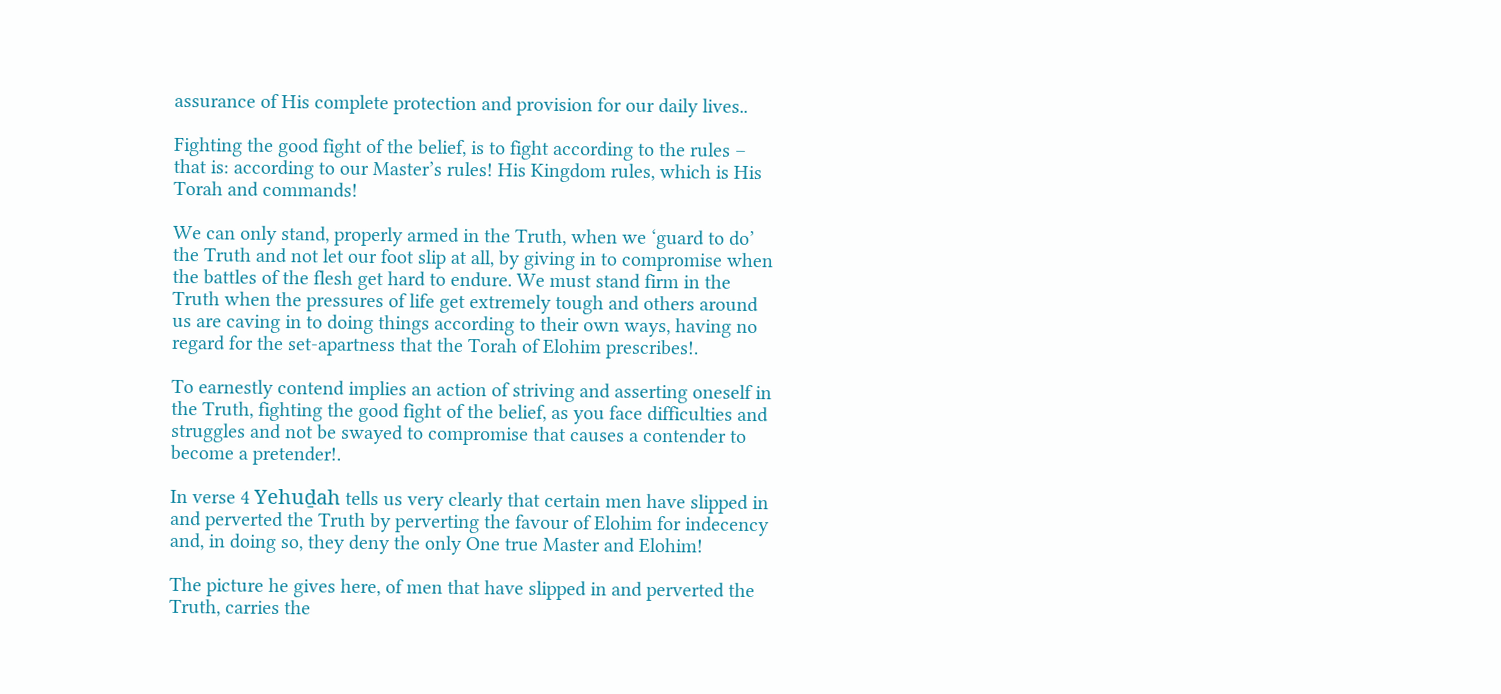assurance of His complete protection and provision for our daily lives..

Fighting the good fight of the belief, is to fight according to the rules – that is: according to our Master’s rules! His Kingdom rules, which is His Torah and commands!

We can only stand, properly armed in the Truth, when we ‘guard to do’ the Truth and not let our foot slip at all, by giving in to compromise when the battles of the flesh get hard to endure. We must stand firm in the Truth when the pressures of life get extremely tough and others around us are caving in to doing things according to their own ways, having no regard for the set-apartness that the Torah of Elohim prescribes!.

To earnestly contend implies an action of striving and asserting oneself in the Truth, fighting the good fight of the belief, as you face difficulties and struggles and not be swayed to compromise that causes a contender to become a pretender!.

In verse 4 Yehuḏah tells us very clearly that certain men have slipped in and perverted the Truth by perverting the favour of Elohim for indecency and, in doing so, they deny the only One true Master and Elohim!

The picture he gives here, of men that have slipped in and perverted the Truth, carries the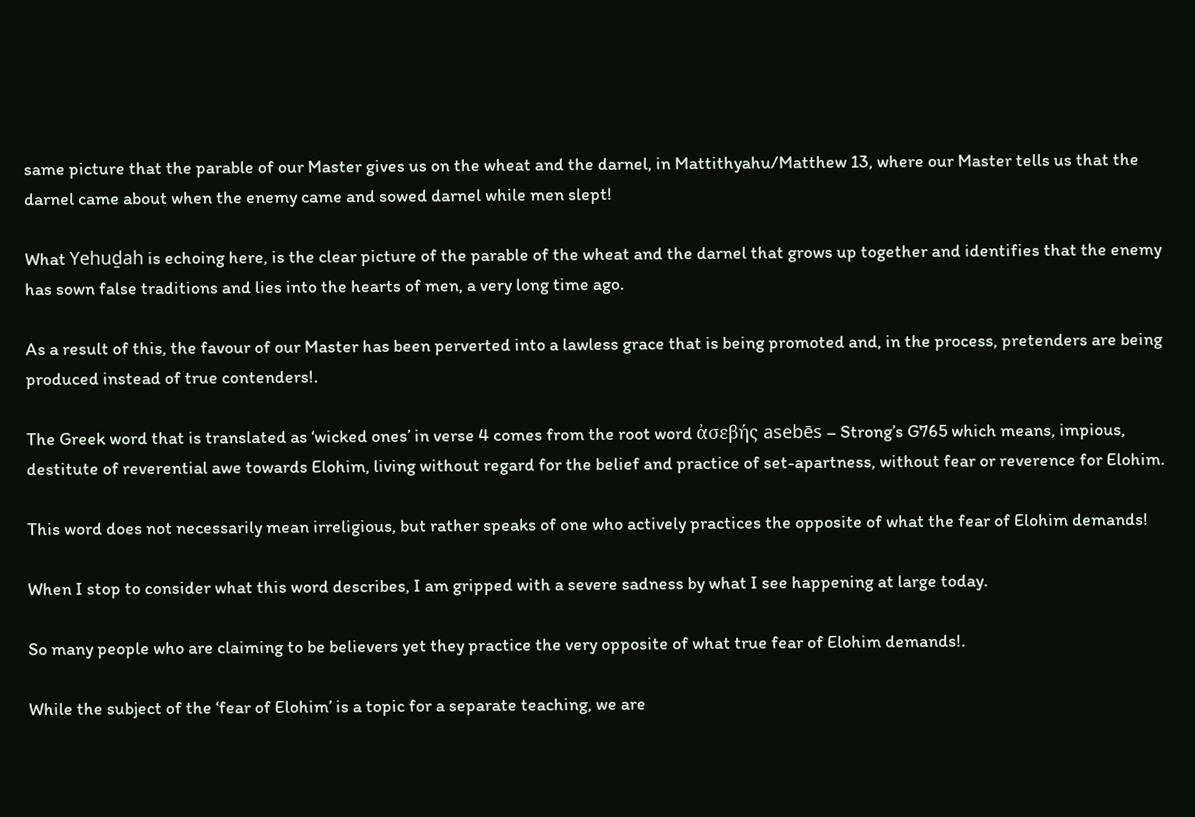same picture that the parable of our Master gives us on the wheat and the darnel, in Mattithyahu/Matthew 13, where our Master tells us that the darnel came about when the enemy came and sowed darnel while men slept!

What Yehuḏah is echoing here, is the clear picture of the parable of the wheat and the darnel that grows up together and identifies that the enemy has sown false traditions and lies into the hearts of men, a very long time ago.

As a result of this, the favour of our Master has been perverted into a lawless grace that is being promoted and, in the process, pretenders are being produced instead of true contenders!.

The Greek word that is translated as ‘wicked ones’ in verse 4 comes from the root word ἀσεβής asebēs – Strong’s G765 which means, impious, destitute of reverential awe towards Elohim, living without regard for the belief and practice of set-apartness, without fear or reverence for Elohim.

This word does not necessarily mean irreligious, but rather speaks of one who actively practices the opposite of what the fear of Elohim demands!

When I stop to consider what this word describes, I am gripped with a severe sadness by what I see happening at large today.

So many people who are claiming to be believers yet they practice the very opposite of what true fear of Elohim demands!.

While the subject of the ‘fear of Elohim’ is a topic for a separate teaching, we are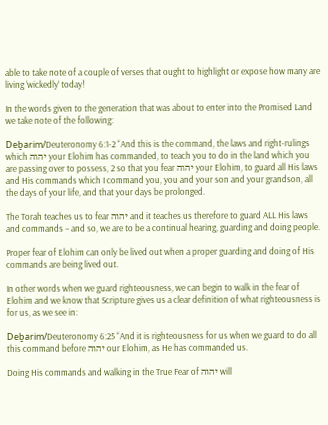able to take note of a couple of verses that ought to highlight or expose how many are living ‘wickedly’ today!

In the words given to the generation that was about to enter into the Promised Land we take note of the following:

Deḇarim/Deuteronomy 6:1-2 “And this is the command, the laws and right-rulings which יהוה your Elohim has commanded, to teach you to do in the land which you are passing over to possess, 2 so that you fear יהוה your Elohim, to guard all His laws and His commands which I command you, you and your son and your grandson, all the days of your life, and that your days be prolonged.

The Torah teaches us to fear יהוה and it teaches us therefore to guard ALL His laws and commands – and so, we are to be a continual hearing, guarding and doing people.

Proper fear of Elohim can only be lived out when a proper guarding and doing of His commands are being lived out.

In other words when we guard righteousness, we can begin to walk in the fear of Elohim and we know that Scripture gives us a clear definition of what righteousness is for us, as we see in:

Deḇarim/Deuteronomy 6:25 “And it is righteousness for us when we guard to do all this command before יהוה our Elohim, as He has commanded us.

Doing His commands and walking in the True Fear of יהוה will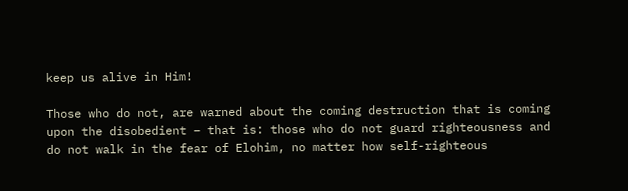keep us alive in Him!

Those who do not, are warned about the coming destruction that is coming upon the disobedient – that is: those who do not guard righteousness and do not walk in the fear of Elohim, no matter how self-righteous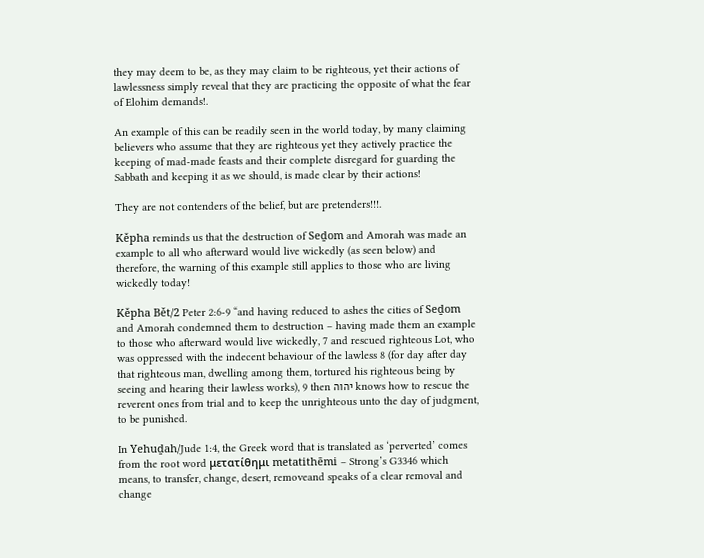they may deem to be, as they may claim to be righteous, yet their actions of lawlessness simply reveal that they are practicing the opposite of what the fear of Elohim demands!.

An example of this can be readily seen in the world today, by many claiming believers who assume that they are righteous yet they actively practice the keeping of mad-made feasts and their complete disregard for guarding the Sabbath and keeping it as we should, is made clear by their actions!

They are not contenders of the belief, but are pretenders!!!.

Kěpha reminds us that the destruction of Seḏom and Amorah was made an example to all who afterward would live wickedly (as seen below) and therefore, the warning of this example still applies to those who are living wickedly today!

Kěpha Bět/2 Peter 2:6-9 “and having reduced to ashes the cities of Seḏom and Amorah condemned them to destruction – having made them an example to those who afterward would live wickedly, 7 and rescued righteous Lot, who was oppressed with the indecent behaviour of the lawless 8 (for day after day that righteous man, dwelling among them, tortured his righteous being by seeing and hearing their lawless works), 9 then יהוה knows how to rescue the reverent ones from trial and to keep the unrighteous unto the day of judgment, to be punished.

In Yehuḏah/Jude 1:4, the Greek word that is translated as ‘perverted’ comes from the root word μετατίθημι metatithēmi – Strong’s G3346 which means, to transfer, change, desert, removeand speaks of a clear removal and change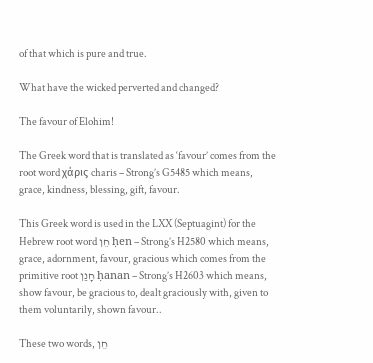of that which is pure and true.

What have the wicked perverted and changed?

The favour of Elohim!

The Greek word that is translated as ‘favour’ comes from the root word χάρις charis – Strong’s G5485 which means, grace, kindness, blessing, gift, favour.

This Greek word is used in the LXX (Septuagint) for the Hebrew root word חֵן ḥen – Strong’s H2580 which means, grace, adornment, favour, gracious which comes from the primitive root חָנַן ḥanan – Strong’s H2603 which means, show favour, be gracious to, dealt graciously with, given to them voluntarily, shown favour..

These two words, חֵן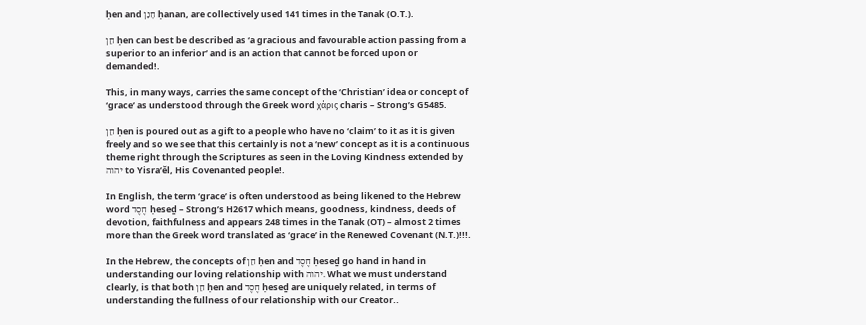ḥen and חָנַן ḥanan, are collectively used 141 times in the Tanak (O.T.).

חֵן ḥen can best be described as ‘a gracious and favourable action passing from a superior to an inferior’ and is an action that cannot be forced upon or demanded!.

This, in many ways, carries the same concept of the ‘Christian’ idea or concept of ‘grace’ as understood through the Greek word χάρις charis – Strong’s G5485.

חֵן ḥen is poured out as a gift to a people who have no ‘claim’ to it as it is given freely and so we see that this certainly is not a ‘new’ concept as it is a continuous theme right through the Scriptures as seen in the Loving Kindness extended by יהוה to Yisra’ĕl, His Covenanted people!.

In English, the term ‘grace’ is often understood as being likened to the Hebrew word חֶסֶד ḥeseḏ – Strong’s H2617 which means, goodness, kindness, deeds of devotion, faithfulness and appears 248 times in the Tanak (OT) – almost 2 times more than the Greek word translated as ‘grace’ in the Renewed Covenant (N.T.)!!!.

In the Hebrew, the concepts of חֵן ḥen and חֶסֶד ḥeseḏ go hand in hand in understanding our loving relationship with יהוה. What we must understand clearly, is that both חֵן ḥen and חֶסֶד ḥeseḏ are uniquely related, in terms of understanding the fullness of our relationship with our Creator..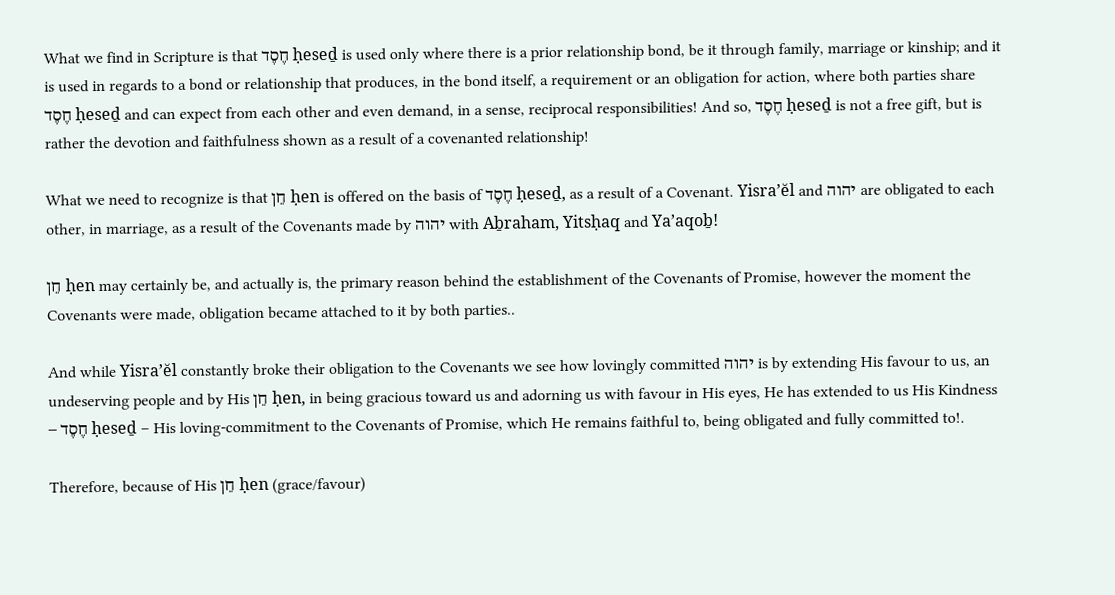What we find in Scripture is that חֶסֶד ḥeseḏ is used only where there is a prior relationship bond, be it through family, marriage or kinship; and it is used in regards to a bond or relationship that produces, in the bond itself, a requirement or an obligation for action, where both parties share חֶסֶד ḥeseḏ and can expect from each other and even demand, in a sense, reciprocal responsibilities! And so, חֶסֶד ḥeseḏ is not a free gift, but is rather the devotion and faithfulness shown as a result of a covenanted relationship!

What we need to recognize is that חֵן ḥen is offered on the basis of חֶסֶד ḥeseḏ, as a result of a Covenant. Yisra’ĕl and יהוה are obligated to each other, in marriage, as a result of the Covenants made by יהוה with Aḇraham, Yitsḥaq and Ya’aqoḇ!

חֵן ḥen may certainly be, and actually is, the primary reason behind the establishment of the Covenants of Promise, however the moment the Covenants were made, obligation became attached to it by both parties..

And while Yisra’ĕl constantly broke their obligation to the Covenants we see how lovingly committed יהוה is by extending His favour to us, an undeserving people and by His חֵן ḥen, in being gracious toward us and adorning us with favour in His eyes, He has extended to us His Kindness – חֶסֶד ḥeseḏ – His loving-commitment to the Covenants of Promise, which He remains faithful to, being obligated and fully committed to!.

Therefore, because of His חֵן ḥen (grace/favour)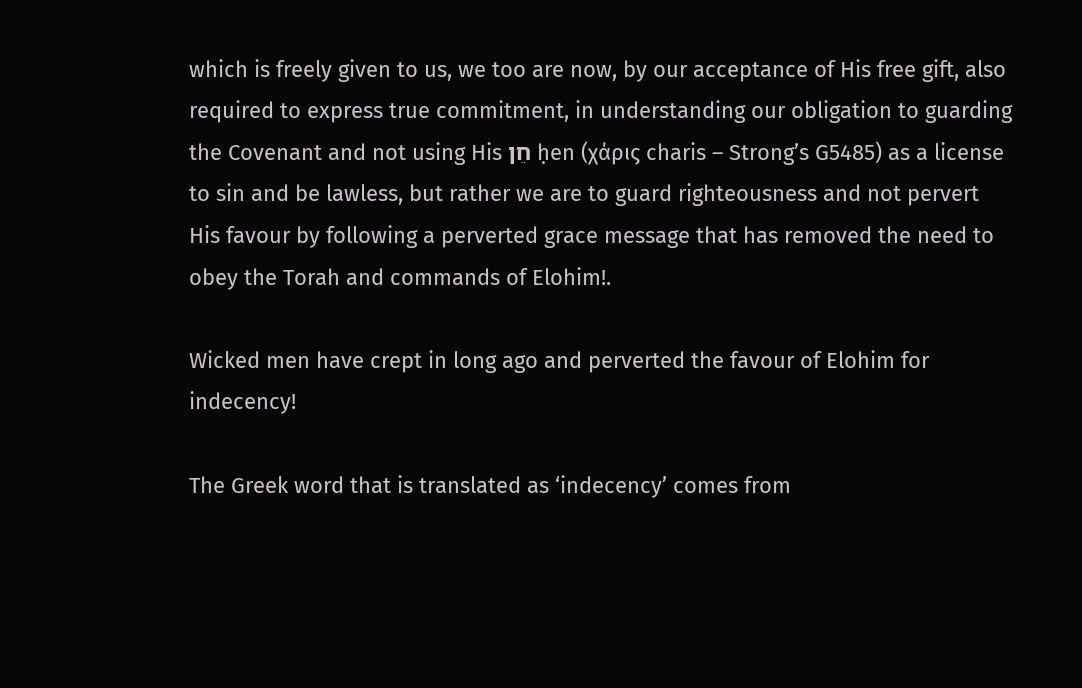which is freely given to us, we too are now, by our acceptance of His free gift, also required to express true commitment, in understanding our obligation to guarding the Covenant and not using His חֵן ḥen (χάρις charis – Strong’s G5485) as a license to sin and be lawless, but rather we are to guard righteousness and not pervert His favour by following a perverted grace message that has removed the need to obey the Torah and commands of Elohim!.

Wicked men have crept in long ago and perverted the favour of Elohim for indecency!

The Greek word that is translated as ‘indecency’ comes from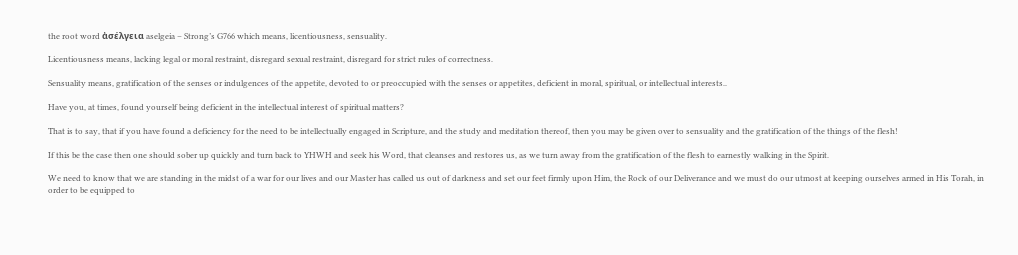the root word ἀσέλγεια aselgeia – Strong’s G766 which means, licentiousness, sensuality.

Licentiousness means, lacking legal or moral restraint, disregard sexual restraint, disregard for strict rules of correctness.

Sensuality means, gratification of the senses or indulgences of the appetite, devoted to or preoccupied with the senses or appetites, deficient in moral, spiritual, or intellectual interests..

Have you, at times, found yourself being deficient in the intellectual interest of spiritual matters?

That is to say, that if you have found a deficiency for the need to be intellectually engaged in Scripture, and the study and meditation thereof, then you may be given over to sensuality and the gratification of the things of the flesh!

If this be the case then one should sober up quickly and turn back to YHWH and seek his Word, that cleanses and restores us, as we turn away from the gratification of the flesh to earnestly walking in the Spirit.

We need to know that we are standing in the midst of a war for our lives and our Master has called us out of darkness and set our feet firmly upon Him, the Rock of our Deliverance and we must do our utmost at keeping ourselves armed in His Torah, in order to be equipped to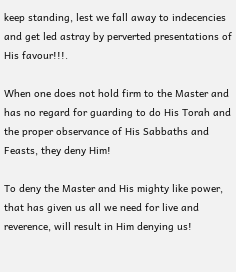keep standing, lest we fall away to indecencies and get led astray by perverted presentations of His favour!!!.

When one does not hold firm to the Master and has no regard for guarding to do His Torah and the proper observance of His Sabbaths and Feasts, they deny Him!

To deny the Master and His mighty like power, that has given us all we need for live and reverence, will result in Him denying us!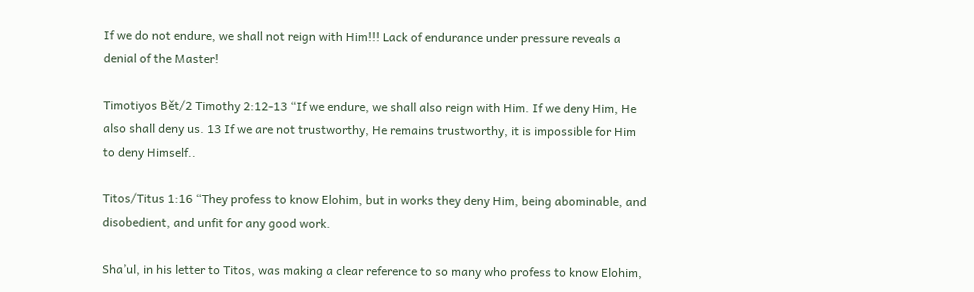If we do not endure, we shall not reign with Him!!! Lack of endurance under pressure reveals a denial of the Master!

Timotiyos Bět/2 Timothy 2:12-13 “If we endure, we shall also reign with Him. If we deny Him, He also shall deny us. 13 If we are not trustworthy, He remains trustworthy, it is impossible for Him to deny Himself..

Titos/Titus 1:16 “They profess to know Elohim, but in works they deny Him, being abominable, and disobedient, and unfit for any good work.

Sha’ul, in his letter to Titos, was making a clear reference to so many who profess to know Elohim,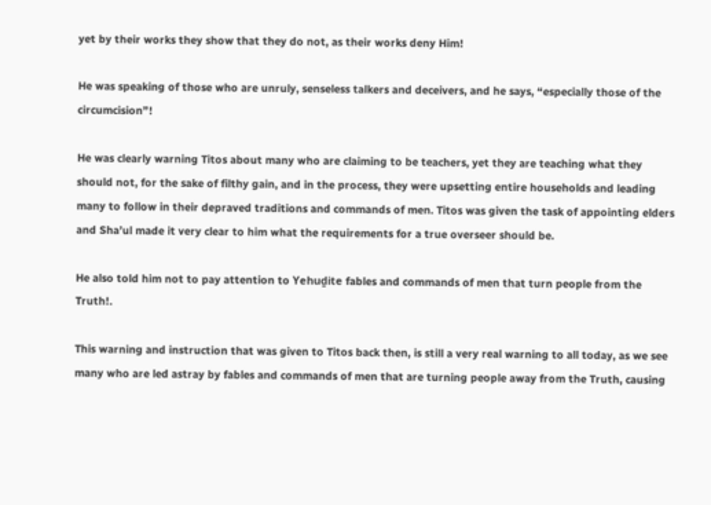yet by their works they show that they do not, as their works deny Him!

He was speaking of those who are unruly, senseless talkers and deceivers, and he says, “especially those of the circumcision”!

He was clearly warning Titos about many who are claiming to be teachers, yet they are teaching what they should not, for the sake of filthy gain, and in the process, they were upsetting entire households and leading many to follow in their depraved traditions and commands of men. Titos was given the task of appointing elders and Sha’ul made it very clear to him what the requirements for a true overseer should be.

He also told him not to pay attention to Yehuḏite fables and commands of men that turn people from the Truth!.

This warning and instruction that was given to Titos back then, is still a very real warning to all today, as we see many who are led astray by fables and commands of men that are turning people away from the Truth, causing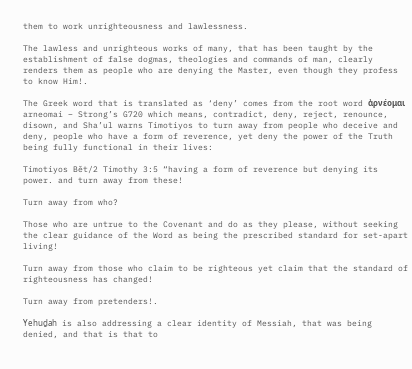them to work unrighteousness and lawlessness.

The lawless and unrighteous works of many, that has been taught by the establishment of false dogmas, theologies and commands of man, clearly renders them as people who are denying the Master, even though they profess to know Him!.

The Greek word that is translated as ‘deny’ comes from the root word ἀρνέομαι arneomai – Strong’s G720 which means, contradict, deny, reject, renounce, disown, and Sha’ul warns Timotiyos to turn away from people who deceive and deny, people who have a form of reverence, yet deny the power of the Truth being fully functional in their lives:

Timotiyos Bět/2 Timothy 3:5 “having a form of reverence but denying its power. and turn away from these!

Turn away from who?

Those who are untrue to the Covenant and do as they please, without seeking the clear guidance of the Word as being the prescribed standard for set-apart living!

Turn away from those who claim to be righteous yet claim that the standard of righteousness has changed!

Turn away from pretenders!.

Yehuḏah is also addressing a clear identity of Messiah, that was being denied, and that is that to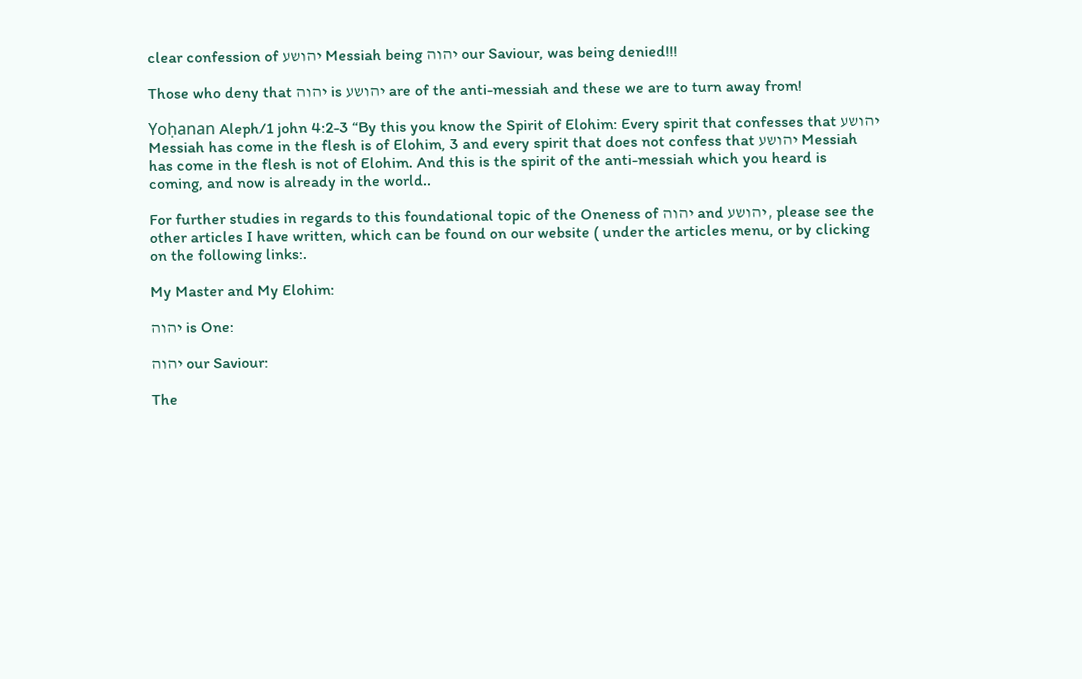clear confession of יהושע Messiah being יהוה our Saviour, was being denied!!!

Those who deny that יהוה is יהושע are of the anti-messiah and these we are to turn away from!

Yoḥanan Aleph/1 john 4:2-3 “By this you know the Spirit of Elohim: Every spirit that confesses that יהושע Messiah has come in the flesh is of Elohim, 3 and every spirit that does not confess that יהושע Messiah has come in the flesh is not of Elohim. And this is the spirit of the anti-messiah which you heard is coming, and now is already in the world..

For further studies in regards to this foundational topic of the Oneness of יהוה and יהושע, please see the other articles I have written, which can be found on our website ( under the articles menu, or by clicking on the following links:.

My Master and My Elohim:

יהוה is One:

יהוה our Saviour:

The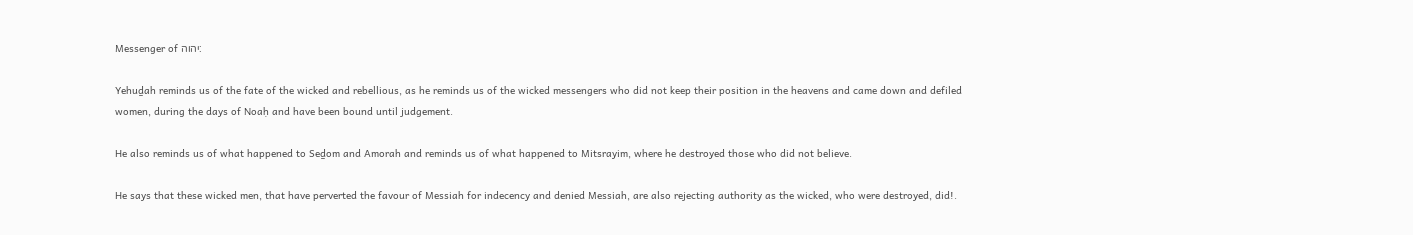Messenger of יהוה:

Yehuḏah reminds us of the fate of the wicked and rebellious, as he reminds us of the wicked messengers who did not keep their position in the heavens and came down and defiled women, during the days of Noaḥ and have been bound until judgement.

He also reminds us of what happened to Seḏom and Amorah and reminds us of what happened to Mitsrayim, where he destroyed those who did not believe.

He says that these wicked men, that have perverted the favour of Messiah for indecency and denied Messiah, are also rejecting authority as the wicked, who were destroyed, did!.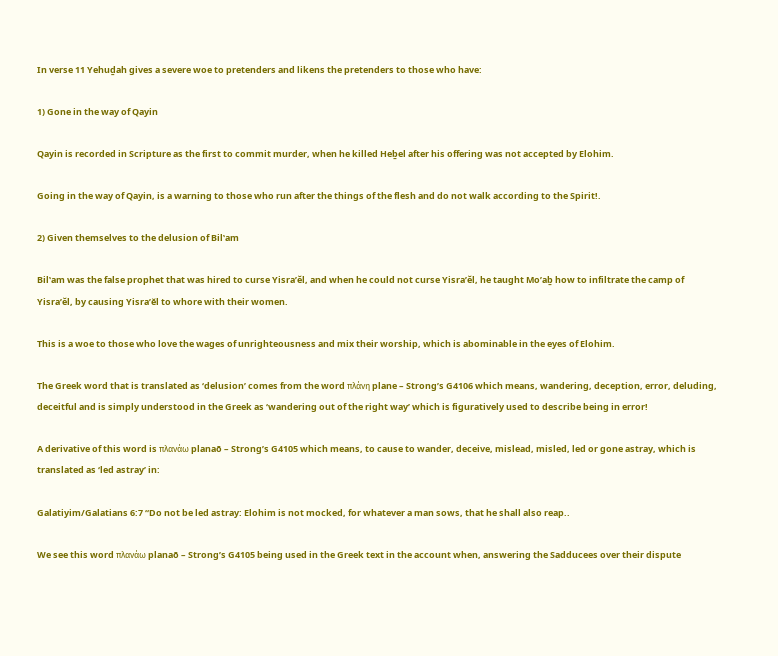In verse 11 Yehuḏah gives a severe woe to pretenders and likens the pretenders to those who have:

1) Gone in the way of Qayin

Qayin is recorded in Scripture as the first to commit murder, when he killed Heḇel after his offering was not accepted by Elohim.

Going in the way of Qayin, is a warning to those who run after the things of the flesh and do not walk according to the Spirit!.

2) Given themselves to the delusion of Bilʽam

Bilʽam was the false prophet that was hired to curse Yisra’ĕl, and when he could not curse Yisra’ĕl, he taught Mo’aḇ how to infiltrate the camp of Yisra’ĕl, by causing Yisra’ěl to whore with their women.

This is a woe to those who love the wages of unrighteousness and mix their worship, which is abominable in the eyes of Elohim.

The Greek word that is translated as ‘delusion’ comes from the word πλάνη plane – Strong’s G4106 which means, wandering, deception, error, deluding, deceitful and is simply understood in the Greek as ‘wandering out of the right way’ which is figuratively used to describe being in error!

A derivative of this word is πλανάω planaō – Strong’s G4105 which means, to cause to wander, deceive, mislead, misled, led or gone astray, which is translated as ‘led astray’ in:

Galatiyim/Galatians 6:7 “Do not be led astray: Elohim is not mocked, for whatever a man sows, that he shall also reap..

We see this word πλανάω planaō – Strong’s G4105 being used in the Greek text in the account when, answering the Sadducees over their dispute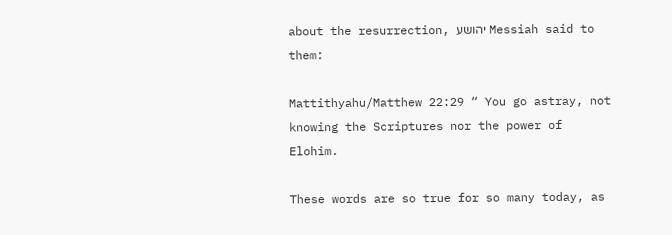about the resurrection, יהושע Messiah said to them:

Mattithyahu/Matthew 22:29 “ You go astray, not knowing the Scriptures nor the power of Elohim.

These words are so true for so many today, as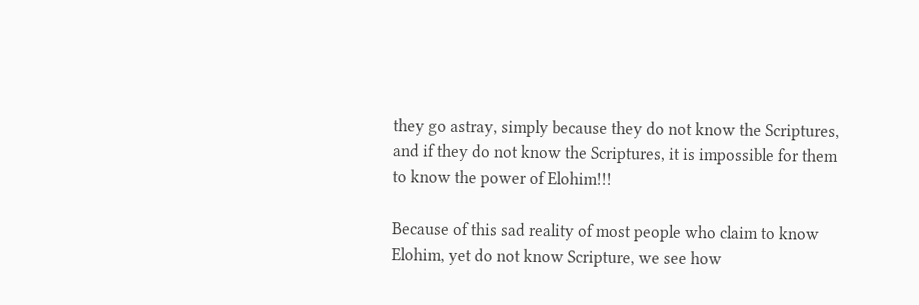they go astray, simply because they do not know the Scriptures, and if they do not know the Scriptures, it is impossible for them to know the power of Elohim!!!

Because of this sad reality of most people who claim to know Elohim, yet do not know Scripture, we see how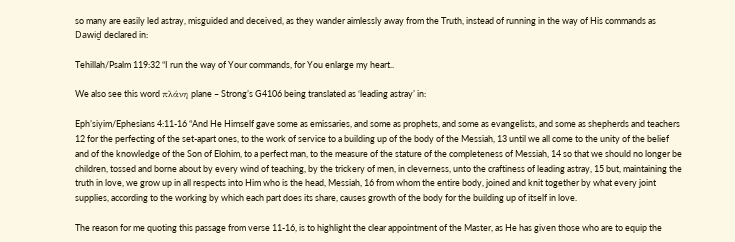so many are easily led astray, misguided and deceived, as they wander aimlessly away from the Truth, instead of running in the way of His commands as Dawiḏ declared in:

Tehillah/Psalm 119:32 “I run the way of Your commands, for You enlarge my heart..

We also see this word πλάνη plane – Strong’s G4106 being translated as ‘leading astray’ in:

Eph’siyim/Ephesians 4:11-16 “And He Himself gave some as emissaries, and some as prophets, and some as evangelists, and some as shepherds and teachers 12 for the perfecting of the set-apart ones, to the work of service to a building up of the body of the Messiah, 13 until we all come to the unity of the belief and of the knowledge of the Son of Elohim, to a perfect man, to the measure of the stature of the completeness of Messiah, 14 so that we should no longer be children, tossed and borne about by every wind of teaching, by the trickery of men, in cleverness, unto the craftiness of leading astray, 15 but, maintaining the truth in love, we grow up in all respects into Him who is the head, Messiah, 16 from whom the entire body, joined and knit together by what every joint supplies, according to the working by which each part does its share, causes growth of the body for the building up of itself in love.

The reason for me quoting this passage from verse 11-16, is to highlight the clear appointment of the Master, as He has given those who are to equip the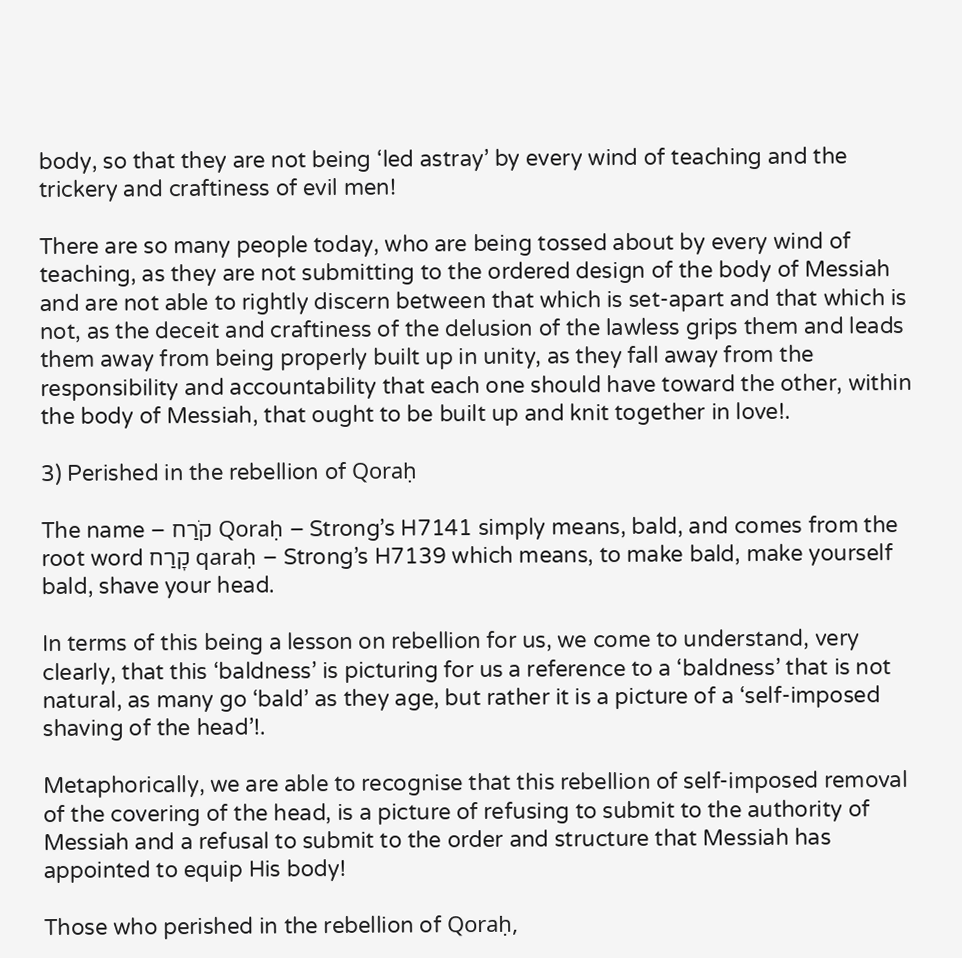body, so that they are not being ‘led astray’ by every wind of teaching and the trickery and craftiness of evil men!

There are so many people today, who are being tossed about by every wind of teaching, as they are not submitting to the ordered design of the body of Messiah and are not able to rightly discern between that which is set-apart and that which is not, as the deceit and craftiness of the delusion of the lawless grips them and leads them away from being properly built up in unity, as they fall away from the responsibility and accountability that each one should have toward the other, within the body of Messiah, that ought to be built up and knit together in love!.

3) Perished in the rebellion of Qoraḥ

The name – קֹרַח Qoraḥ – Strong’s H7141 simply means, bald, and comes from the root word קָרַח qaraḥ – Strong’s H7139 which means, to make bald, make yourself bald, shave your head.

In terms of this being a lesson on rebellion for us, we come to understand, very clearly, that this ‘baldness’ is picturing for us a reference to a ‘baldness’ that is not natural, as many go ‘bald’ as they age, but rather it is a picture of a ‘self-imposed shaving of the head’!.

Metaphorically, we are able to recognise that this rebellion of self-imposed removal of the covering of the head, is a picture of refusing to submit to the authority of Messiah and a refusal to submit to the order and structure that Messiah has appointed to equip His body!

Those who perished in the rebellion of Qoraḥ,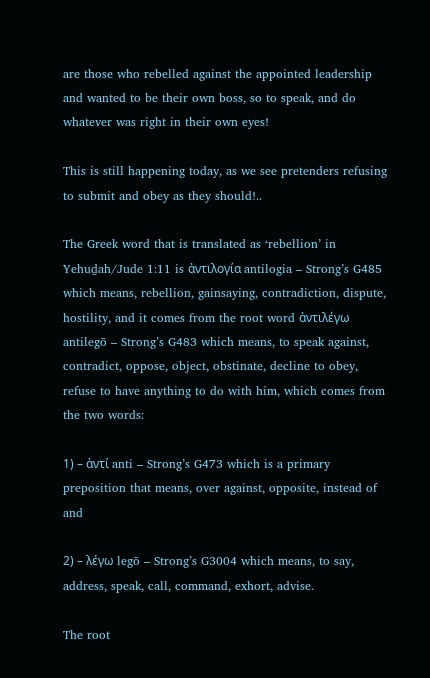are those who rebelled against the appointed leadership and wanted to be their own boss, so to speak, and do whatever was right in their own eyes!

This is still happening today, as we see pretenders refusing to submit and obey as they should!..

The Greek word that is translated as ‘rebellion’ in Yehuḏah/Jude 1:11 is ἀντιλογία antilogia – Strong’s G485 which means, rebellion, gainsaying, contradiction, dispute, hostility, and it comes from the root word ἀντιλέγω antilegō – Strong’s G483 which means, to speak against, contradict, oppose, object, obstinate, decline to obey, refuse to have anything to do with him, which comes from the two words:

1) – ἀντί anti – Strong’s G473 which is a primary preposition that means, over against, opposite, instead of and

2) – λέγω legō – Strong’s G3004 which means, to say, address, speak, call, command, exhort, advise.

The root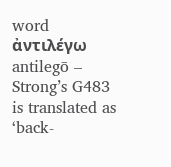word ἀντιλέγω antilegō – Strong’s G483 is translated as ‘back-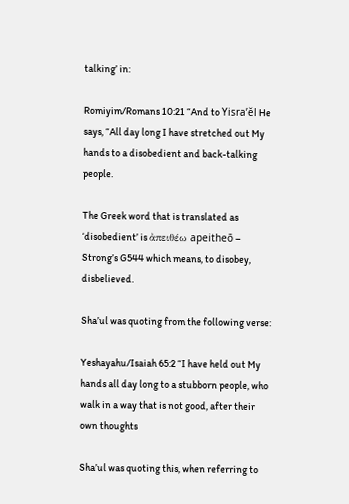talking’ in:

Romiyim/Romans 10:21 “And to Yisra’ĕl He says, “All day long I have stretched out My hands to a disobedient and back-talking people.

The Greek word that is translated as ‘disobedient’ is ἀπειθέω apeitheō – Strong’s G544 which means, to disobey, disbelieved.

Sha’ul was quoting from the following verse:

Yeshayahu/Isaiah 65:2 “I have held out My hands all day long to a stubborn people, who walk in a way that is not good, after their own thoughts

Sha’ul was quoting this, when referring to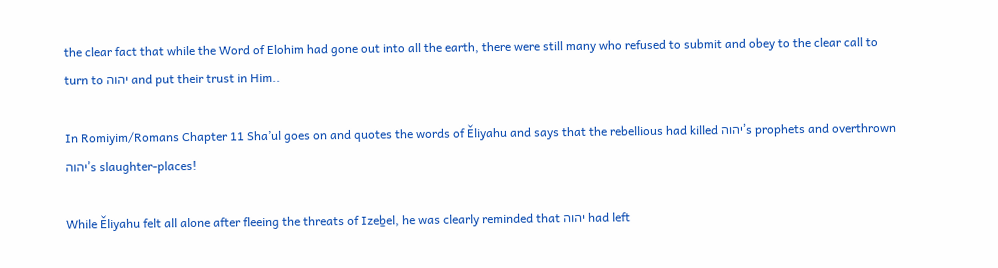the clear fact that while the Word of Elohim had gone out into all the earth, there were still many who refused to submit and obey to the clear call to turn to יהוה and put their trust in Him..

In Romiyim/Romans Chapter 11 Sha’ul goes on and quotes the words of Ěliyahu and says that the rebellious had killed יהוה’s prophets and overthrown יהוה’s slaughter-places!

While Ěliyahu felt all alone after fleeing the threats of Izeḇel, he was clearly reminded that יהוה had left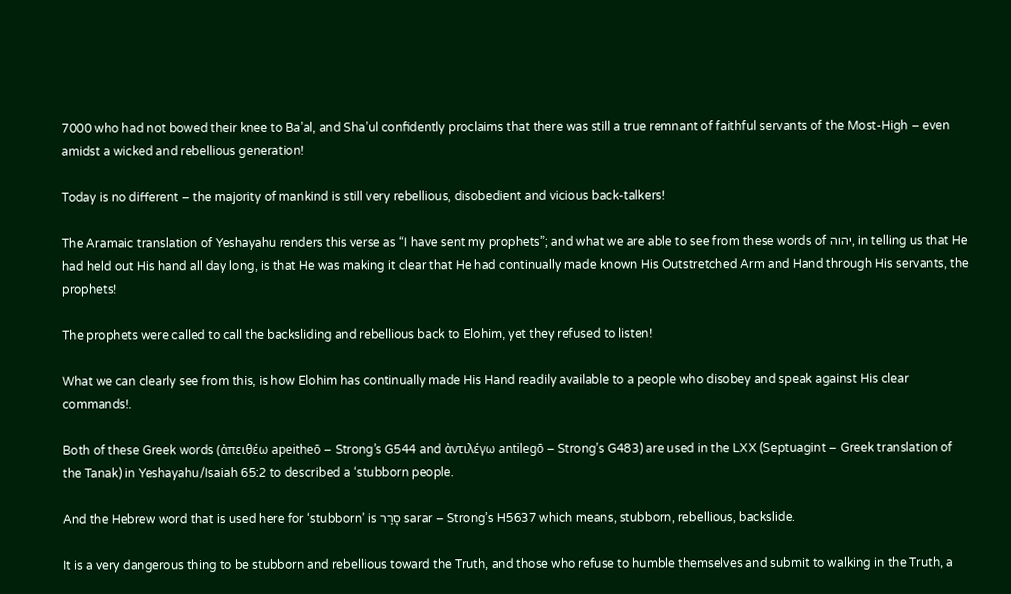7000 who had not bowed their knee to Ba’al, and Sha’ul confidently proclaims that there was still a true remnant of faithful servants of the Most-High – even amidst a wicked and rebellious generation!

Today is no different – the majority of mankind is still very rebellious, disobedient and vicious back-talkers!

The Aramaic translation of Yeshayahu renders this verse as “I have sent my prophets”; and what we are able to see from these words of יהוה, in telling us that He had held out His hand all day long, is that He was making it clear that He had continually made known His Outstretched Arm and Hand through His servants, the prophets!

The prophets were called to call the backsliding and rebellious back to Elohim, yet they refused to listen!

What we can clearly see from this, is how Elohim has continually made His Hand readily available to a people who disobey and speak against His clear commands!.

Both of these Greek words (ἀπειθέω apeitheō – Strong’s G544 and ἀντιλέγω antilegō – Strong’s G483) are used in the LXX (Septuagint – Greek translation of the Tanak) in Yeshayahu/Isaiah 65:2 to described a ‘stubborn people.

And the Hebrew word that is used here for ‘stubborn’ is סָרַר sarar – Strong’s H5637 which means, stubborn, rebellious, backslide.

It is a very dangerous thing to be stubborn and rebellious toward the Truth, and those who refuse to humble themselves and submit to walking in the Truth, a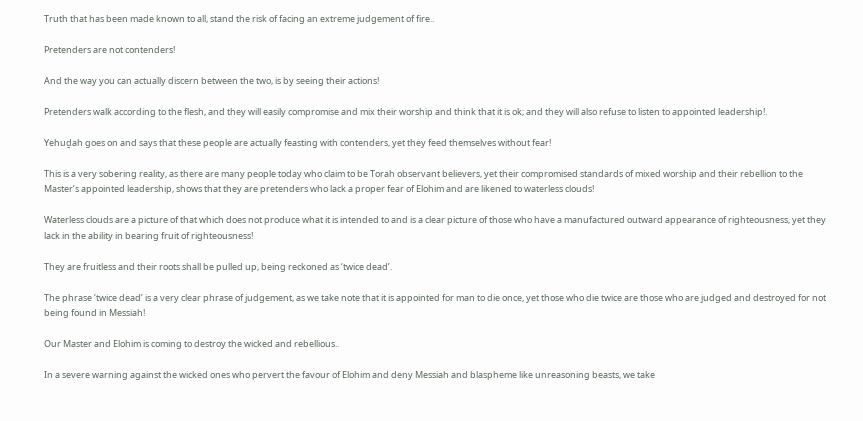Truth that has been made known to all, stand the risk of facing an extreme judgement of fire..

Pretenders are not contenders!

And the way you can actually discern between the two, is by seeing their actions!

Pretenders walk according to the flesh, and they will easily compromise and mix their worship and think that it is ok; and they will also refuse to listen to appointed leadership!.

Yehuḏah goes on and says that these people are actually feasting with contenders, yet they feed themselves without fear!

This is a very sobering reality, as there are many people today who claim to be Torah observant believers, yet their compromised standards of mixed worship and their rebellion to the Master’s appointed leadership, shows that they are pretenders who lack a proper fear of Elohim and are likened to waterless clouds!

Waterless clouds are a picture of that which does not produce what it is intended to and is a clear picture of those who have a manufactured outward appearance of righteousness, yet they lack in the ability in bearing fruit of righteousness!

They are fruitless and their roots shall be pulled up, being reckoned as ‘twice dead’.

The phrase ‘twice dead’ is a very clear phrase of judgement, as we take note that it is appointed for man to die once, yet those who die twice are those who are judged and destroyed for not being found in Messiah!

Our Master and Elohim is coming to destroy the wicked and rebellious..

In a severe warning against the wicked ones who pervert the favour of Elohim and deny Messiah and blaspheme like unreasoning beasts, we take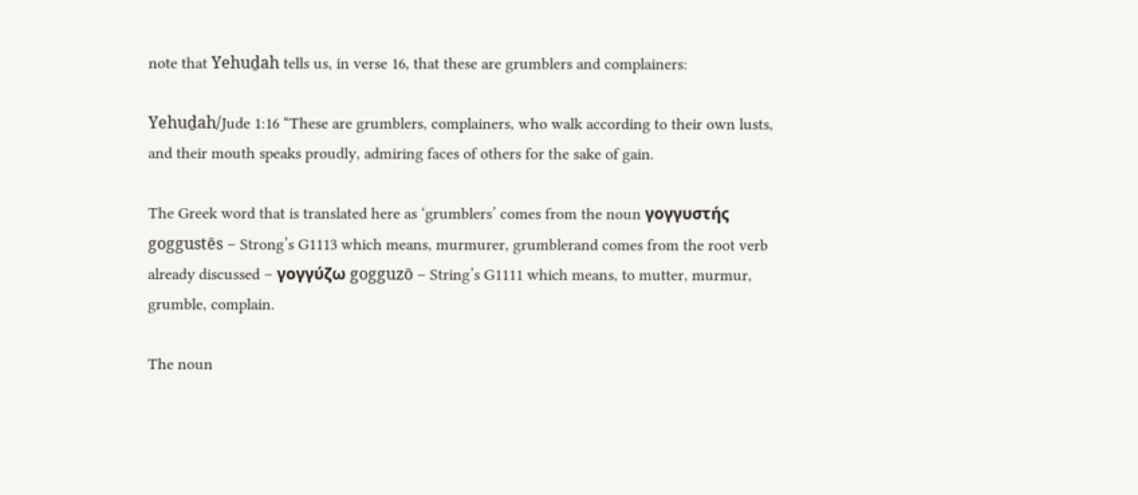note that Yehuḏah tells us, in verse 16, that these are grumblers and complainers:

Yehuḏah/Jude 1:16 “These are grumblers, complainers, who walk according to their own lusts, and their mouth speaks proudly, admiring faces of others for the sake of gain.

The Greek word that is translated here as ‘grumblers’ comes from the noun γογγυστής goggustēs – Strong’s G1113 which means, murmurer, grumblerand comes from the root verb already discussed – γογγύζω gogguzō – String’s G1111 which means, to mutter, murmur, grumble, complain.

The noun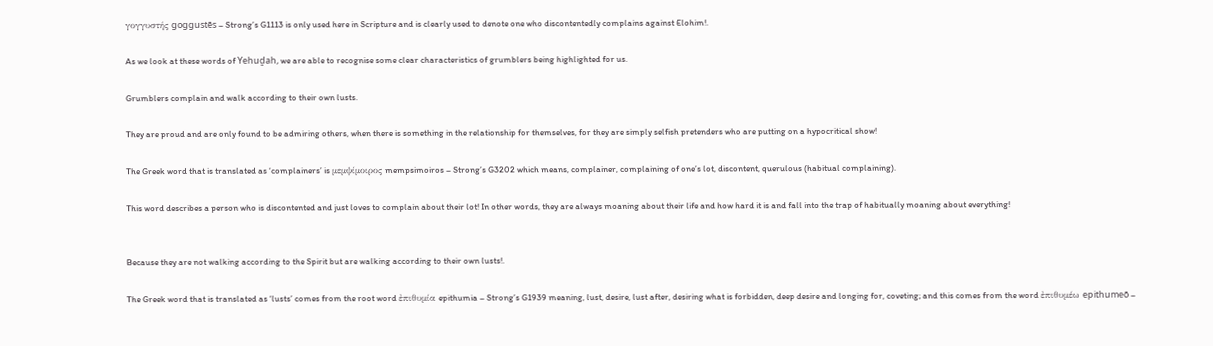γογγυστής goggustēs – Strong’s G1113 is only used here in Scripture and is clearly used to denote one who discontentedly complains against Elohim!.

As we look at these words of Yehuḏah, we are able to recognise some clear characteristics of grumblers being highlighted for us.

Grumblers complain and walk according to their own lusts.

They are proud and are only found to be admiring others, when there is something in the relationship for themselves, for they are simply selfish pretenders who are putting on a hypocritical show!

The Greek word that is translated as ‘complainers’ is μεμψίμοιρος mempsimoiros – Strong’s G3202 which means, complainer, complaining of one’s lot, discontent, querulous (habitual complaining).

This word describes a person who is discontented and just loves to complain about their lot! In other words, they are always moaning about their life and how hard it is and fall into the trap of habitually moaning about everything!


Because they are not walking according to the Spirit but are walking according to their own lusts!.

The Greek word that is translated as ‘lusts’ comes from the root word ἐπιθυμία epithumia – Strong’s G1939 meaning, lust, desire, lust after, desiring what is forbidden, deep desire and longing for, coveting; and this comes from the word ἐπιθυμέω epithumeō –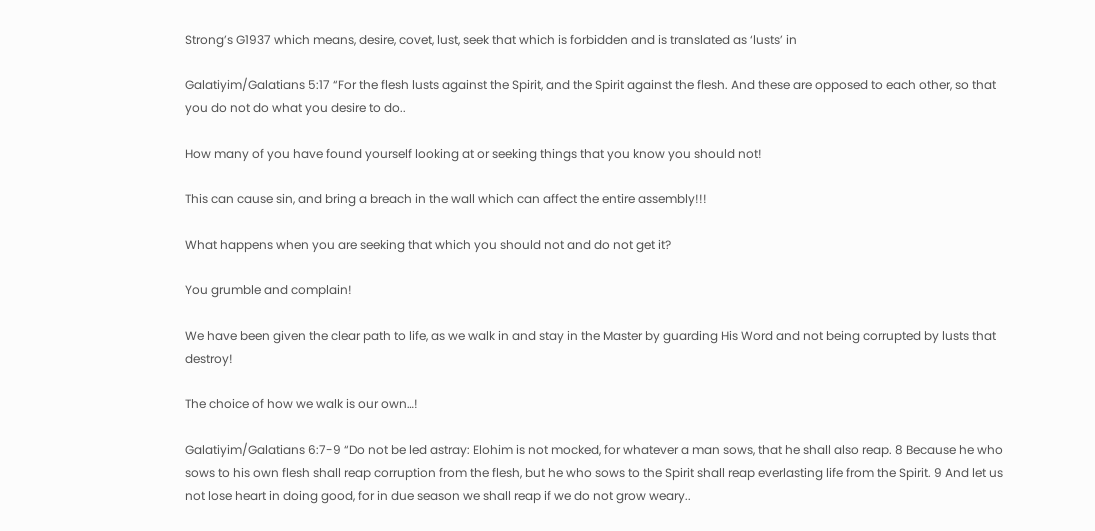Strong’s G1937 which means, desire, covet, lust, seek that which is forbidden and is translated as ‘lusts’ in

Galatiyim/Galatians 5:17 “For the flesh lusts against the Spirit, and the Spirit against the flesh. And these are opposed to each other, so that you do not do what you desire to do..

How many of you have found yourself looking at or seeking things that you know you should not!

This can cause sin, and bring a breach in the wall which can affect the entire assembly!!!

What happens when you are seeking that which you should not and do not get it?

You grumble and complain!

We have been given the clear path to life, as we walk in and stay in the Master by guarding His Word and not being corrupted by lusts that destroy!

The choice of how we walk is our own…!

Galatiyim/Galatians 6:7-9 “Do not be led astray: Elohim is not mocked, for whatever a man sows, that he shall also reap. 8 Because he who sows to his own flesh shall reap corruption from the flesh, but he who sows to the Spirit shall reap everlasting life from the Spirit. 9 And let us not lose heart in doing good, for in due season we shall reap if we do not grow weary..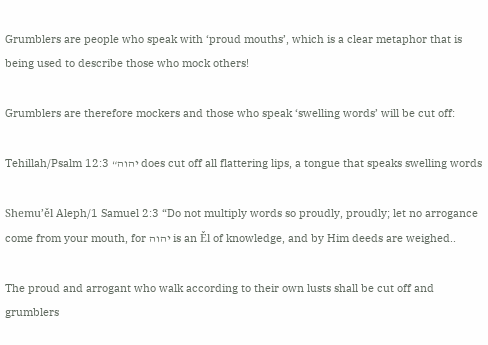Grumblers are people who speak with ‘proud mouths’, which is a clear metaphor that is being used to describe those who mock others!

Grumblers are therefore mockers and those who speak ‘swelling words’ will be cut off:

Tehillah/Psalm 12:3 “יהוה does cut off all flattering lips, a tongue that speaks swelling words

Shemuʼěl Aleph/1 Samuel 2:3 “Do not multiply words so proudly, proudly; let no arrogance come from your mouth, for יהוה is an Ěl of knowledge, and by Him deeds are weighed..

The proud and arrogant who walk according to their own lusts shall be cut off and grumblers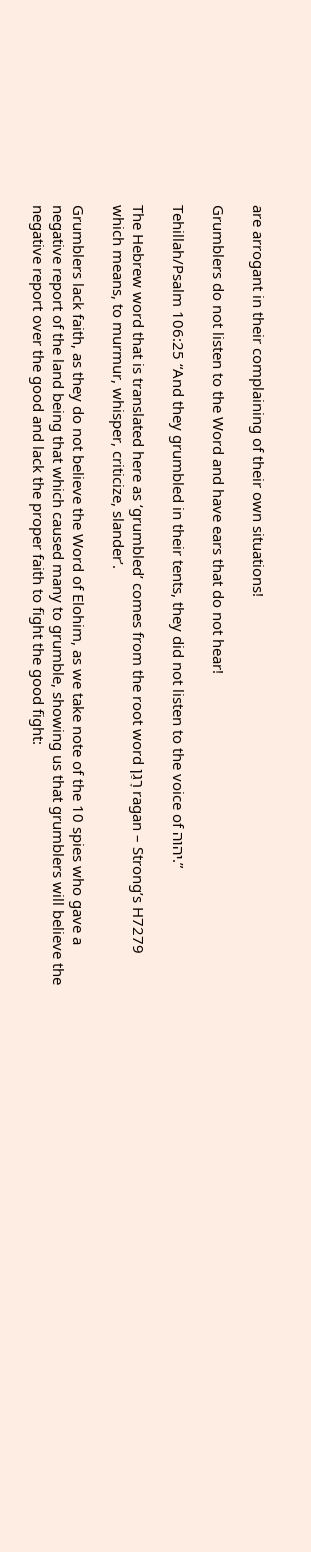are arrogant in their complaining of their own situations!

Grumblers do not listen to the Word and have ears that do not hear!

Tehillah/Psalm 106:25 “And they grumbled in their tents, they did not listen to the voice of יהוה.”

The Hebrew word that is translated here as ‘grumbled’ comes from the root word רָגַן ragan – Strong’s H7279 which means, to murmur, whisper, criticize, slander’.

Grumblers lack faith, as they do not believe the Word of Elohim, as we take note of the 10 spies who gave a negative report of the land being that which caused many to grumble, showing us that grumblers will believe the negative report over the good and lack the proper faith to fight the good fight: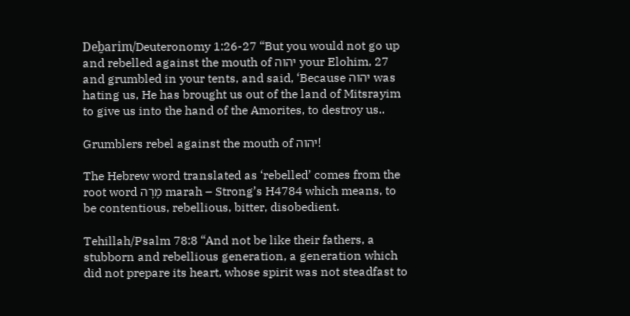Deḇarim/Deuteronomy 1:26-27 “But you would not go up and rebelled against the mouth of יהוה your Elohim, 27 and grumbled in your tents, and said, ‘Because יהוה was hating us, He has brought us out of the land of Mitsrayim to give us into the hand of the Amorites, to destroy us..

Grumblers rebel against the mouth of יהוה!

The Hebrew word translated as ‘rebelled’ comes from the root word מָרָה marah – Strong’s H4784 which means, to be contentious, rebellious, bitter, disobedient.

Tehillah/Psalm 78:8 “And not be like their fathers, a stubborn and rebellious generation, a generation which did not prepare its heart, whose spirit was not steadfast to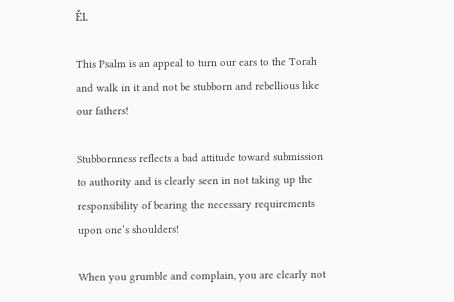Ěl.

This Psalm is an appeal to turn our ears to the Torah and walk in it and not be stubborn and rebellious like our fathers!

Stubbornness reflects a bad attitude toward submission to authority and is clearly seen in not taking up the responsibility of bearing the necessary requirements upon one’s shoulders!

When you grumble and complain, you are clearly not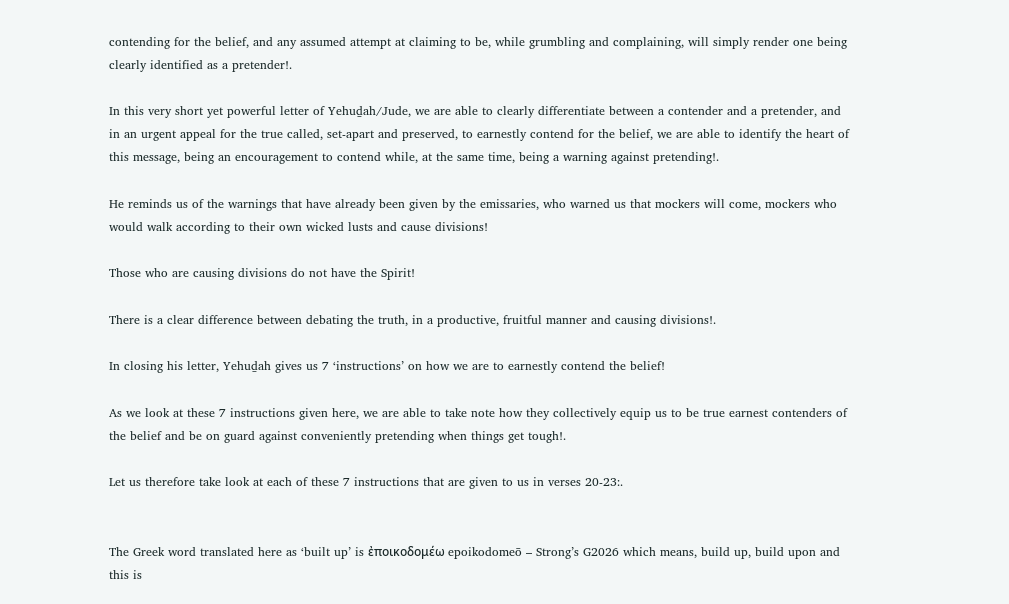contending for the belief, and any assumed attempt at claiming to be, while grumbling and complaining, will simply render one being clearly identified as a pretender!.

In this very short yet powerful letter of Yehuḏah/Jude, we are able to clearly differentiate between a contender and a pretender, and in an urgent appeal for the true called, set-apart and preserved, to earnestly contend for the belief, we are able to identify the heart of this message, being an encouragement to contend while, at the same time, being a warning against pretending!.

He reminds us of the warnings that have already been given by the emissaries, who warned us that mockers will come, mockers who would walk according to their own wicked lusts and cause divisions!

Those who are causing divisions do not have the Spirit!

There is a clear difference between debating the truth, in a productive, fruitful manner and causing divisions!.

In closing his letter, Yehuḏah gives us 7 ‘instructions’ on how we are to earnestly contend the belief!

As we look at these 7 instructions given here, we are able to take note how they collectively equip us to be true earnest contenders of the belief and be on guard against conveniently pretending when things get tough!.

Let us therefore take look at each of these 7 instructions that are given to us in verses 20-23:.


The Greek word translated here as ‘built up’ is ἐποικοδομέω epoikodomeō – Strong’s G2026 which means, build up, build upon and this is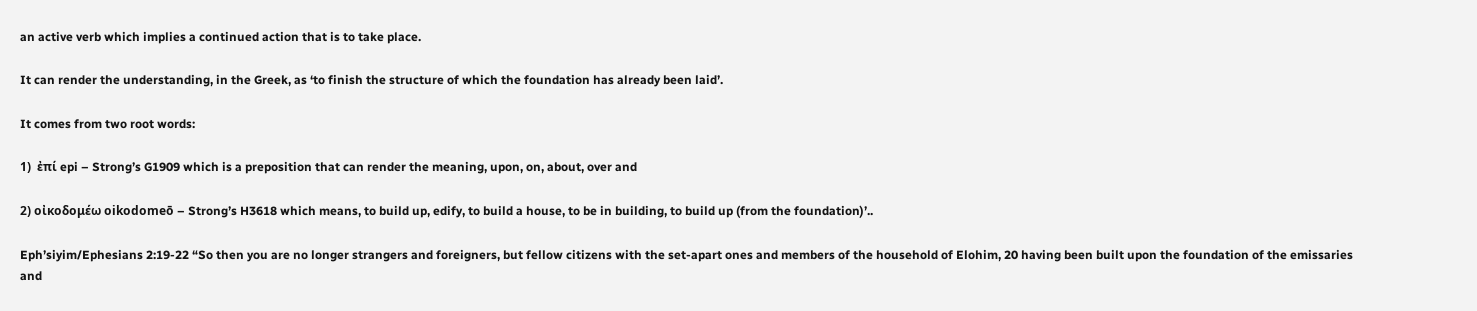an active verb which implies a continued action that is to take place.

It can render the understanding, in the Greek, as ‘to finish the structure of which the foundation has already been laid’.

It comes from two root words:

1)  ἐπί epi – Strong’s G1909 which is a preposition that can render the meaning, upon, on, about, over and

2) οἰκοδομέω oikodomeō – Strong’s H3618 which means, to build up, edify, to build a house, to be in building, to build up (from the foundation)’..

Eph’siyim/Ephesians 2:19-22 “So then you are no longer strangers and foreigners, but fellow citizens with the set-apart ones and members of the household of Elohim, 20 having been built upon the foundation of the emissaries and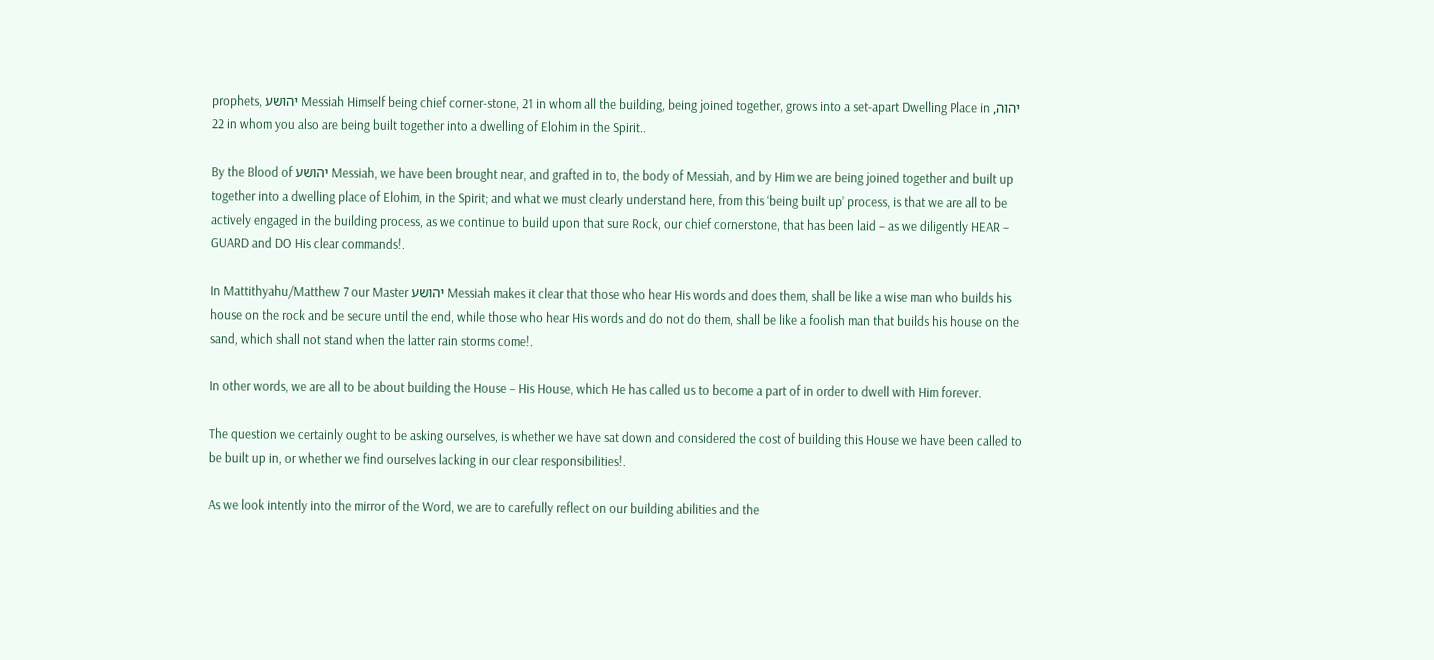prophets, יהושע Messiah Himself being chief corner-stone, 21 in whom all the building, being joined together, grows into a set-apart Dwelling Place in יהוה, 22 in whom you also are being built together into a dwelling of Elohim in the Spirit..

By the Blood of יהושע Messiah, we have been brought near, and grafted in to, the body of Messiah, and by Him we are being joined together and built up together into a dwelling place of Elohim, in the Spirit; and what we must clearly understand here, from this ‘being built up’ process, is that we are all to be actively engaged in the building process, as we continue to build upon that sure Rock, our chief cornerstone, that has been laid – as we diligently HEAR – GUARD and DO His clear commands!.

In Mattithyahu/Matthew 7 our Master יהושע Messiah makes it clear that those who hear His words and does them, shall be like a wise man who builds his house on the rock and be secure until the end, while those who hear His words and do not do them, shall be like a foolish man that builds his house on the sand, which shall not stand when the latter rain storms come!.

In other words, we are all to be about building the House – His House, which He has called us to become a part of in order to dwell with Him forever.

The question we certainly ought to be asking ourselves, is whether we have sat down and considered the cost of building this House we have been called to be built up in, or whether we find ourselves lacking in our clear responsibilities!.

As we look intently into the mirror of the Word, we are to carefully reflect on our building abilities and the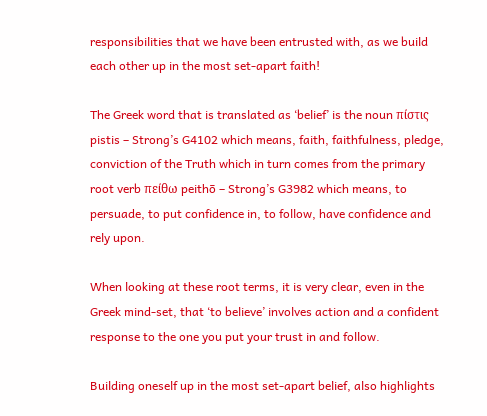responsibilities that we have been entrusted with, as we build each other up in the most set-apart faith!

The Greek word that is translated as ‘belief’ is the noun πίστις pistis – Strong’s G4102 which means, faith, faithfulness, pledge, conviction of the Truth which in turn comes from the primary root verb πείθω peithō – Strong’s G3982 which means, to persuade, to put confidence in, to follow, have confidence and rely upon.

When looking at these root terms, it is very clear, even in the Greek mind-set, that ‘to believe’ involves action and a confident response to the one you put your trust in and follow.

Building oneself up in the most set-apart belief, also highlights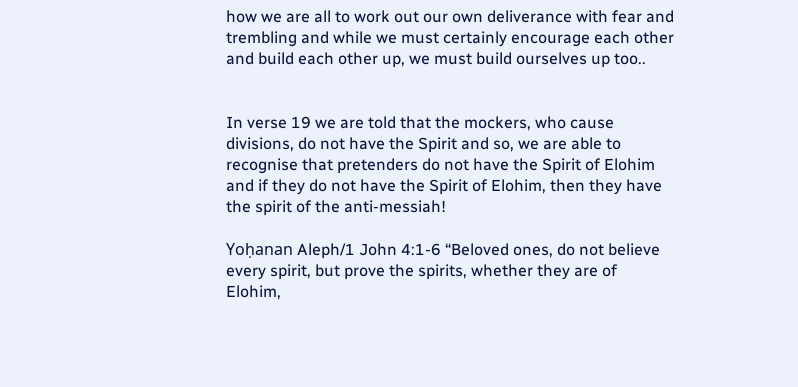how we are all to work out our own deliverance with fear and trembling and while we must certainly encourage each other and build each other up, we must build ourselves up too..


In verse 19 we are told that the mockers, who cause divisions, do not have the Spirit and so, we are able to recognise that pretenders do not have the Spirit of Elohim and if they do not have the Spirit of Elohim, then they have the spirit of the anti-messiah!

Yoḥanan Aleph/1 John 4:1-6 “Beloved ones, do not believe every spirit, but prove the spirits, whether they are of Elohim,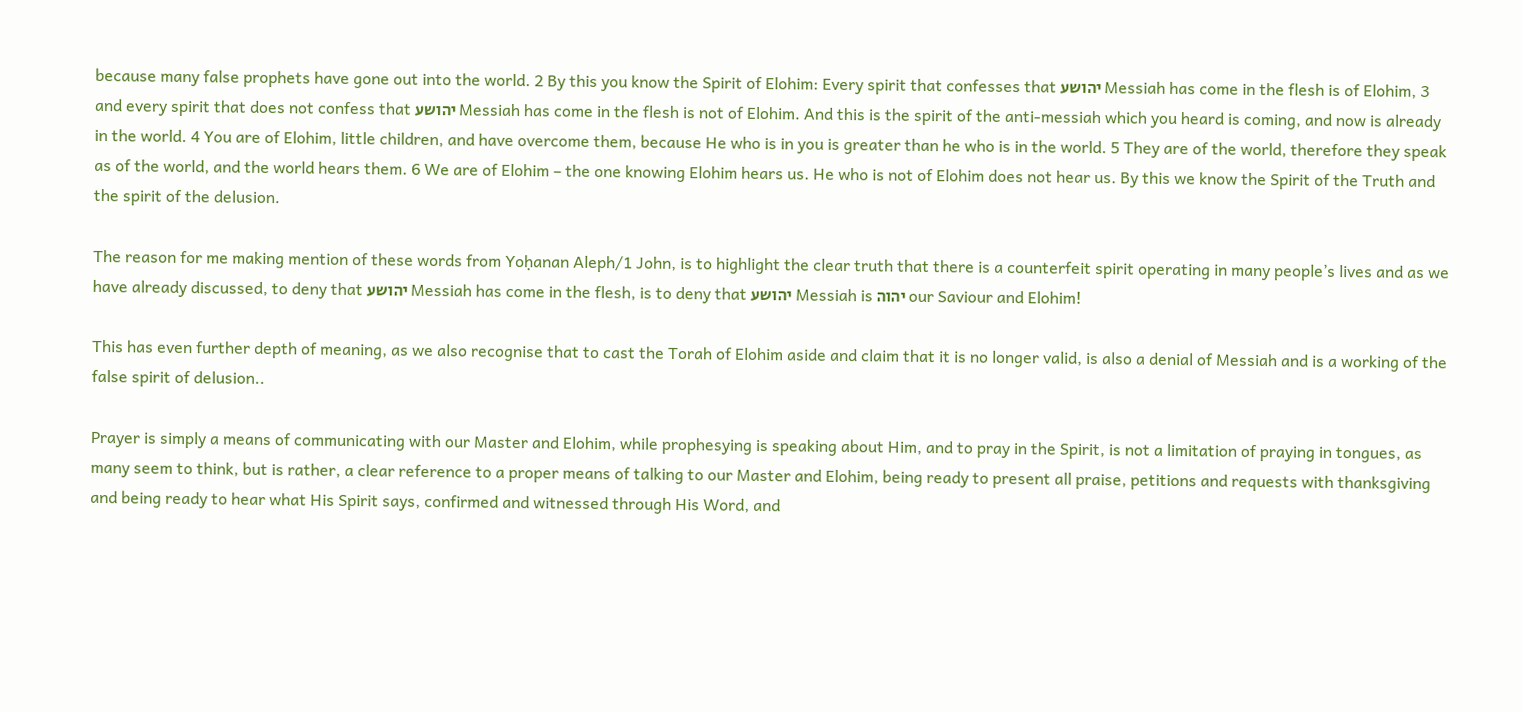because many false prophets have gone out into the world. 2 By this you know the Spirit of Elohim: Every spirit that confesses that יהושע Messiah has come in the flesh is of Elohim, 3 and every spirit that does not confess that יהושע Messiah has come in the flesh is not of Elohim. And this is the spirit of the anti-messiah which you heard is coming, and now is already in the world. 4 You are of Elohim, little children, and have overcome them, because He who is in you is greater than he who is in the world. 5 They are of the world, therefore they speak as of the world, and the world hears them. 6 We are of Elohim – the one knowing Elohim hears us. He who is not of Elohim does not hear us. By this we know the Spirit of the Truth and the spirit of the delusion.

The reason for me making mention of these words from Yoḥanan Aleph/1 John, is to highlight the clear truth that there is a counterfeit spirit operating in many people’s lives and as we have already discussed, to deny that יהושע Messiah has come in the flesh, is to deny that יהושע Messiah is יהוה our Saviour and Elohim!

This has even further depth of meaning, as we also recognise that to cast the Torah of Elohim aside and claim that it is no longer valid, is also a denial of Messiah and is a working of the false spirit of delusion..

Prayer is simply a means of communicating with our Master and Elohim, while prophesying is speaking about Him, and to pray in the Spirit, is not a limitation of praying in tongues, as many seem to think, but is rather, a clear reference to a proper means of talking to our Master and Elohim, being ready to present all praise, petitions and requests with thanksgiving and being ready to hear what His Spirit says, confirmed and witnessed through His Word, and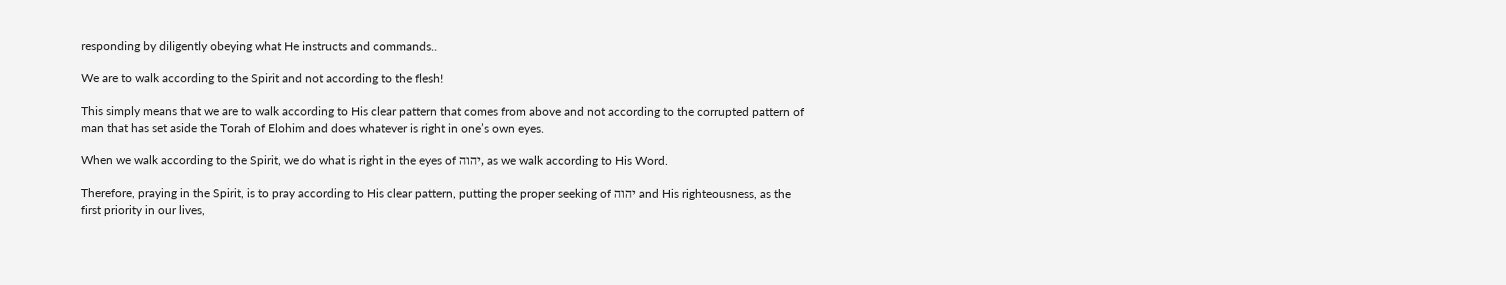responding by diligently obeying what He instructs and commands..

We are to walk according to the Spirit and not according to the flesh!

This simply means that we are to walk according to His clear pattern that comes from above and not according to the corrupted pattern of man that has set aside the Torah of Elohim and does whatever is right in one’s own eyes.

When we walk according to the Spirit, we do what is right in the eyes of יהוה, as we walk according to His Word.

Therefore, praying in the Spirit, is to pray according to His clear pattern, putting the proper seeking of יהוה and His righteousness, as the first priority in our lives,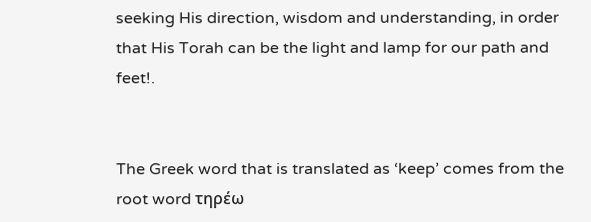seeking His direction, wisdom and understanding, in order that His Torah can be the light and lamp for our path and feet!.


The Greek word that is translated as ‘keep’ comes from the root word τηρέω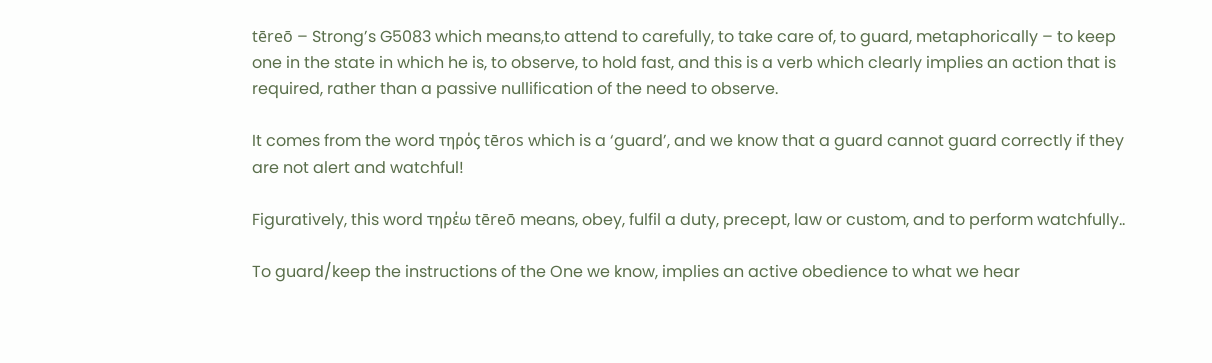tēreō – Strong’s G5083 which means,to attend to carefully, to take care of, to guard, metaphorically – to keep one in the state in which he is, to observe, to hold fast, and this is a verb which clearly implies an action that is required, rather than a passive nullification of the need to observe.

It comes from the word τηρός tēros which is a ‘guard’, and we know that a guard cannot guard correctly if they are not alert and watchful!

Figuratively, this word τηρέω tēreō means, obey, fulfil a duty, precept, law or custom, and to perform watchfully..

To guard/keep the instructions of the One we know, implies an active obedience to what we hear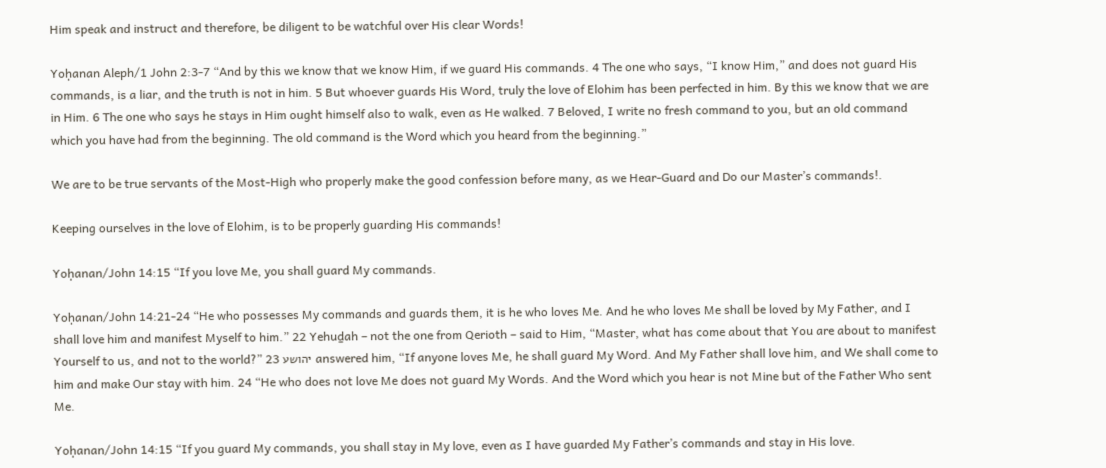Him speak and instruct and therefore, be diligent to be watchful over His clear Words!

Yoḥanan Aleph/1 John 2:3-7 “And by this we know that we know Him, if we guard His commands. 4 The one who says, “I know Him,” and does not guard His commands, is a liar, and the truth is not in him. 5 But whoever guards His Word, truly the love of Elohim has been perfected in him. By this we know that we are in Him. 6 The one who says he stays in Him ought himself also to walk, even as He walked. 7 Beloved, I write no fresh command to you, but an old command which you have had from the beginning. The old command is the Word which you heard from the beginning.”

We are to be true servants of the Most-High who properly make the good confession before many, as we Hear-Guard and Do our Master’s commands!.

Keeping ourselves in the love of Elohim, is to be properly guarding His commands!

Yoḥanan/John 14:15 “If you love Me, you shall guard My commands.

Yoḥanan/John 14:21-24 “He who possesses My commands and guards them, it is he who loves Me. And he who loves Me shall be loved by My Father, and I shall love him and manifest Myself to him.” 22 Yehuḏah – not the one from Qerioth – said to Him, “Master, what has come about that You are about to manifest Yourself to us, and not to the world?” 23 יהושע answered him, “If anyone loves Me, he shall guard My Word. And My Father shall love him, and We shall come to him and make Our stay with him. 24 “He who does not love Me does not guard My Words. And the Word which you hear is not Mine but of the Father Who sent Me.

Yoḥanan/John 14:15 “If you guard My commands, you shall stay in My love, even as I have guarded My Father’s commands and stay in His love.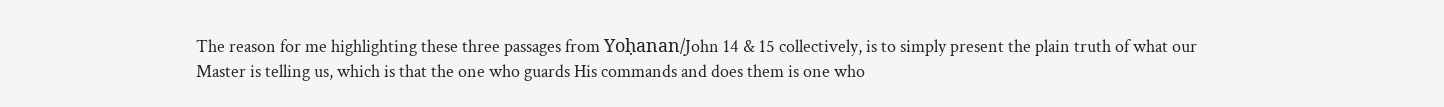The reason for me highlighting these three passages from Yoḥanan/John 14 & 15 collectively, is to simply present the plain truth of what our Master is telling us, which is that the one who guards His commands and does them is one who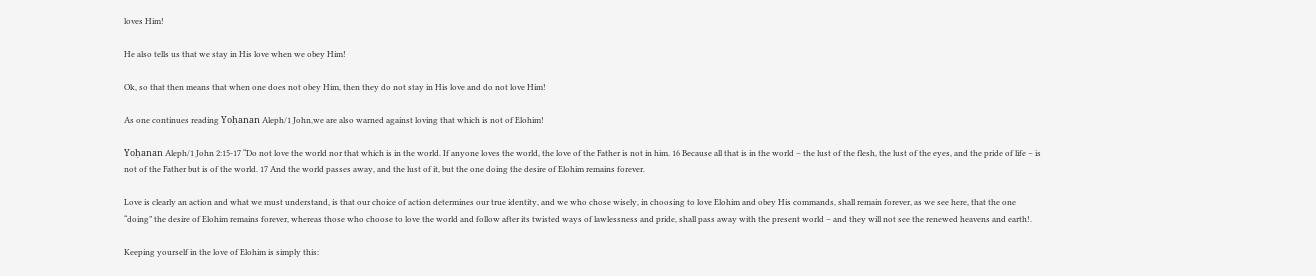loves Him!

He also tells us that we stay in His love when we obey Him!

Ok, so that then means that when one does not obey Him, then they do not stay in His love and do not love Him!

As one continues reading Yoḥanan Aleph/1 John,we are also warned against loving that which is not of Elohim!

Yoḥanan Aleph/1 John 2:15-17 “Do not love the world nor that which is in the world. If anyone loves the world, the love of the Father is not in him. 16 Because all that is in the world – the lust of the flesh, the lust of the eyes, and the pride of life – is not of the Father but is of the world. 17 And the world passes away, and the lust of it, but the one doing the desire of Elohim remains forever.

Love is clearly an action and what we must understand, is that our choice of action determines our true identity, and we who chose wisely, in choosing to love Elohim and obey His commands, shall remain forever, as we see here, that the one “doing” the desire of Elohim remains forever, whereas those who choose to love the world and follow after its twisted ways of lawlessness and pride, shall pass away with the present world – and they will not see the renewed heavens and earth!.

Keeping yourself in the love of Elohim is simply this: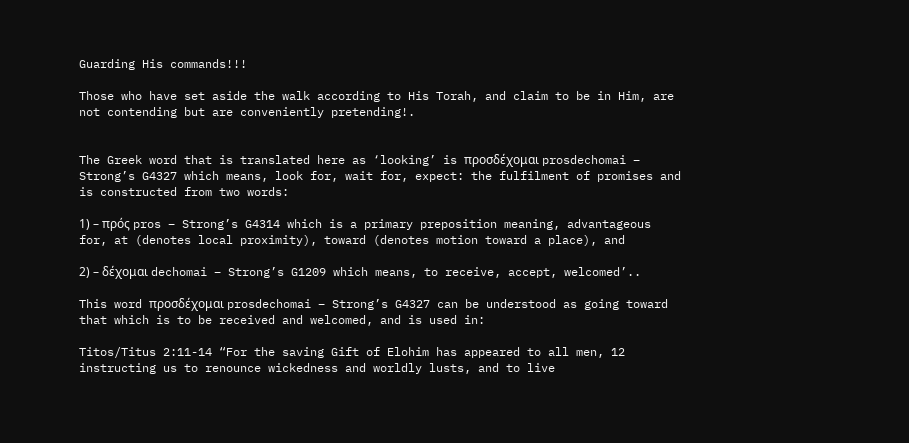Guarding His commands!!!

Those who have set aside the walk according to His Torah, and claim to be in Him, are not contending but are conveniently pretending!.


The Greek word that is translated here as ‘looking’ is προσδέχομαι prosdechomai – Strong’s G4327 which means, look for, wait for, expect: the fulfilment of promises and is constructed from two words:

1) – πρός pros – Strong’s G4314 which is a primary preposition meaning, advantageous for, at (denotes local proximity), toward (denotes motion toward a place), and

2) – δέχομαι dechomai – Strong’s G1209 which means, to receive, accept, welcomed’..

This word προσδέχομαι prosdechomai – Strong’s G4327 can be understood as going toward that which is to be received and welcomed, and is used in:

Titos/Titus 2:11-14 “For the saving Gift of Elohim has appeared to all men, 12 instructing us to renounce wickedness and worldly lusts, and to live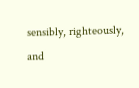sensibly, righteously, and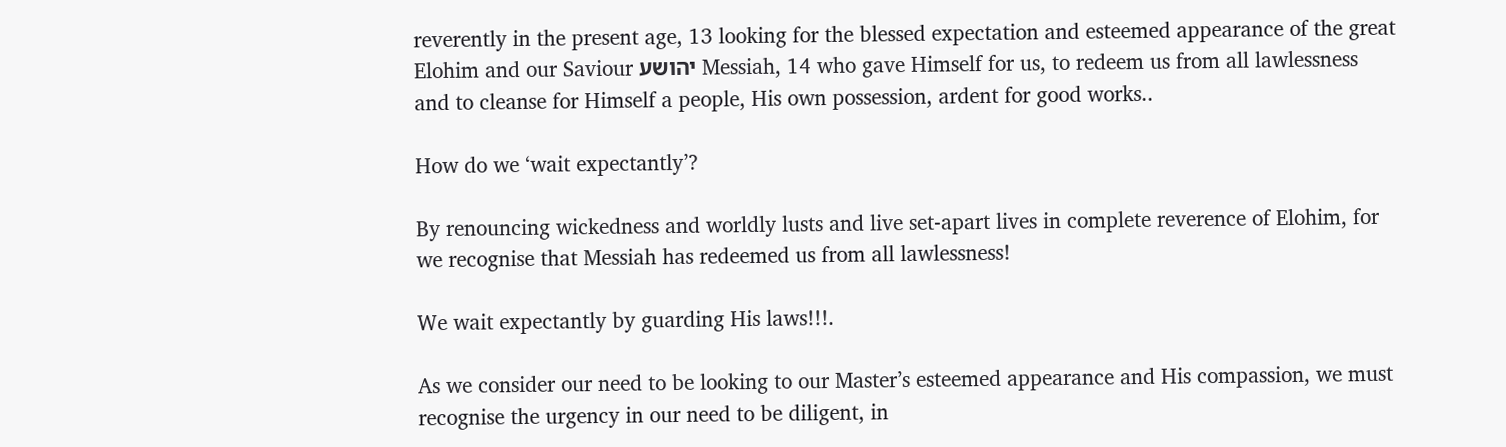reverently in the present age, 13 looking for the blessed expectation and esteemed appearance of the great Elohim and our Saviour יהושע Messiah, 14 who gave Himself for us, to redeem us from all lawlessness and to cleanse for Himself a people, His own possession, ardent for good works..

How do we ‘wait expectantly’?

By renouncing wickedness and worldly lusts and live set-apart lives in complete reverence of Elohim, for we recognise that Messiah has redeemed us from all lawlessness!

We wait expectantly by guarding His laws!!!.

As we consider our need to be looking to our Master’s esteemed appearance and His compassion, we must recognise the urgency in our need to be diligent, in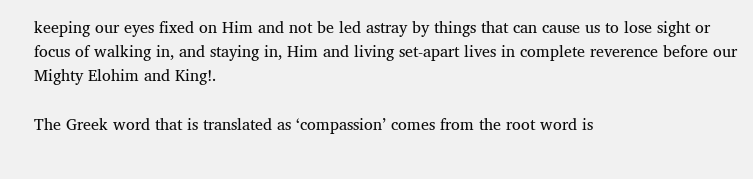keeping our eyes fixed on Him and not be led astray by things that can cause us to lose sight or focus of walking in, and staying in, Him and living set-apart lives in complete reverence before our Mighty Elohim and King!.

The Greek word that is translated as ‘compassion’ comes from the root word is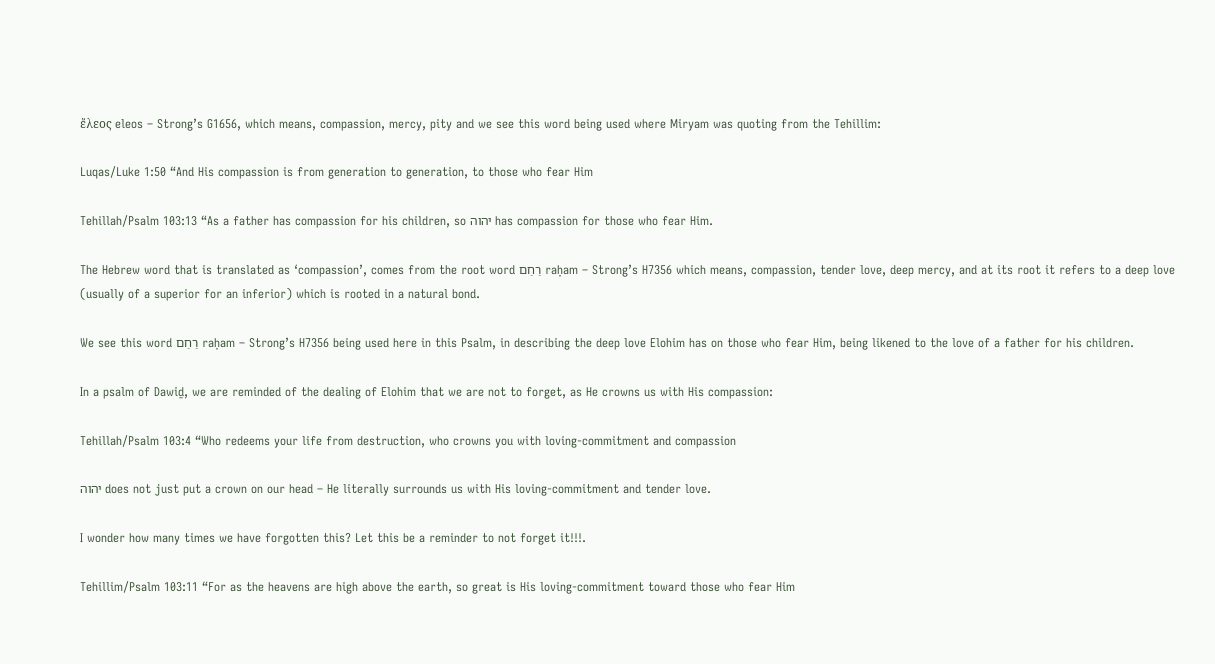ἔλεος eleos – Strong’s G1656, which means, compassion, mercy, pity and we see this word being used where Miryam was quoting from the Tehillim:

Luqas/Luke 1:50 “And His compassion is from generation to generation, to those who fear Him

Tehillah/Psalm 103:13 “As a father has compassion for his children, so יהוה has compassion for those who fear Him.

The Hebrew word that is translated as ‘compassion’, comes from the root word רַחַם raḥam – Strong’s H7356 which means, compassion, tender love, deep mercy, and at its root it refers to a deep love (usually of a superior for an inferior) which is rooted in a natural bond.

We see this word רַחַם raḥam – Strong’s H7356 being used here in this Psalm, in describing the deep love Elohim has on those who fear Him, being likened to the love of a father for his children.

In a psalm of Dawiḏ, we are reminded of the dealing of Elohim that we are not to forget, as He crowns us with His compassion:

Tehillah/Psalm 103:4 “Who redeems your life from destruction, who crowns you with loving-commitment and compassion

יהוה does not just put a crown on our head – He literally surrounds us with His loving-commitment and tender love.

I wonder how many times we have forgotten this? Let this be a reminder to not forget it!!!.

Tehillim/Psalm 103:11 “For as the heavens are high above the earth, so great is His loving-commitment toward those who fear Him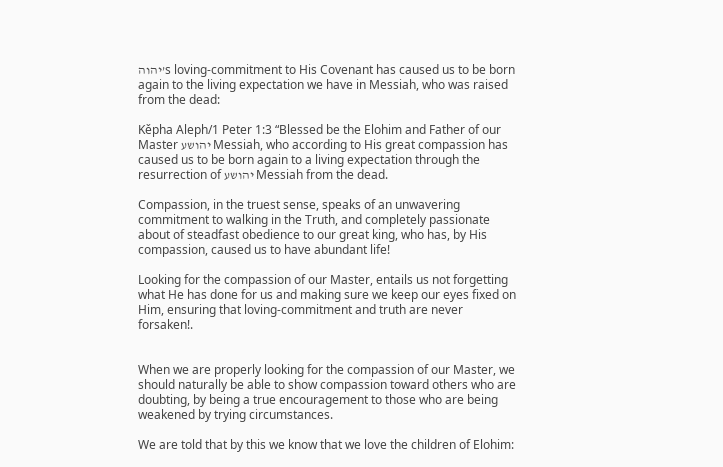יהוה’s loving-commitment to His Covenant has caused us to be born again to the living expectation we have in Messiah, who was raised from the dead:

Kěpha Aleph/1 Peter 1:3 “Blessed be the Elohim and Father of our Master יהושע Messiah, who according to His great compassion has caused us to be born again to a living expectation through the resurrection of יהושע Messiah from the dead.

Compassion, in the truest sense, speaks of an unwavering commitment to walking in the Truth, and completely passionate about of steadfast obedience to our great king, who has, by His compassion, caused us to have abundant life!

Looking for the compassion of our Master, entails us not forgetting what He has done for us and making sure we keep our eyes fixed on Him, ensuring that loving-commitment and truth are never forsaken!.


When we are properly looking for the compassion of our Master, we should naturally be able to show compassion toward others who are doubting, by being a true encouragement to those who are being weakened by trying circumstances.

We are told that by this we know that we love the children of Elohim: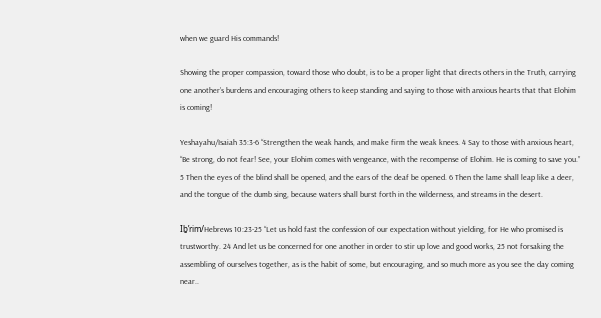when we guard His commands!

Showing the proper compassion, toward those who doubt, is to be a proper light that directs others in the Truth, carrying one another’s burdens and encouraging others to keep standing and saying to those with anxious hearts that that Elohim is coming!

Yeshayahu/Isaiah 35:3-6 “Strengthen the weak hands, and make firm the weak knees. 4 Say to those with anxious heart, “Be strong, do not fear! See, your Elohim comes with vengeance, with the recompense of Elohim. He is coming to save you.” 5 Then the eyes of the blind shall be opened, and the ears of the deaf be opened. 6 Then the lame shall leap like a deer, and the tongue of the dumb sing, because waters shall burst forth in the wilderness, and streams in the desert.

Iḇ’rim/Hebrews 10:23-25 “Let us hold fast the confession of our expectation without yielding, for He who promised is trustworthy. 24 And let us be concerned for one another in order to stir up love and good works, 25 not forsaking the assembling of ourselves together, as is the habit of some, but encouraging, and so much more as you see the day coming near..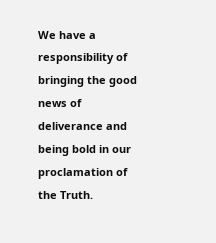We have a responsibility of bringing the good news of deliverance and being bold in our proclamation of the Truth.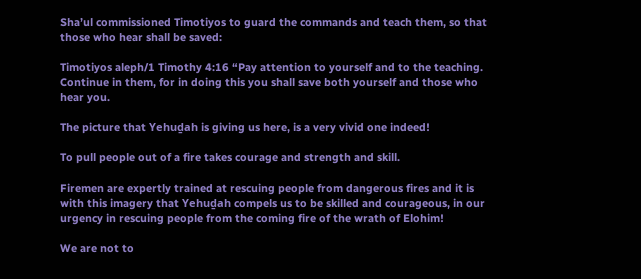Sha’ul commissioned Timotiyos to guard the commands and teach them, so that those who hear shall be saved:

Timotiyos aleph/1 Timothy 4:16 “Pay attention to yourself and to the teaching. Continue in them, for in doing this you shall save both yourself and those who hear you.

The picture that Yehuḏah is giving us here, is a very vivid one indeed!

To pull people out of a fire takes courage and strength and skill.

Firemen are expertly trained at rescuing people from dangerous fires and it is with this imagery that Yehuḏah compels us to be skilled and courageous, in our urgency in rescuing people from the coming fire of the wrath of Elohim!

We are not to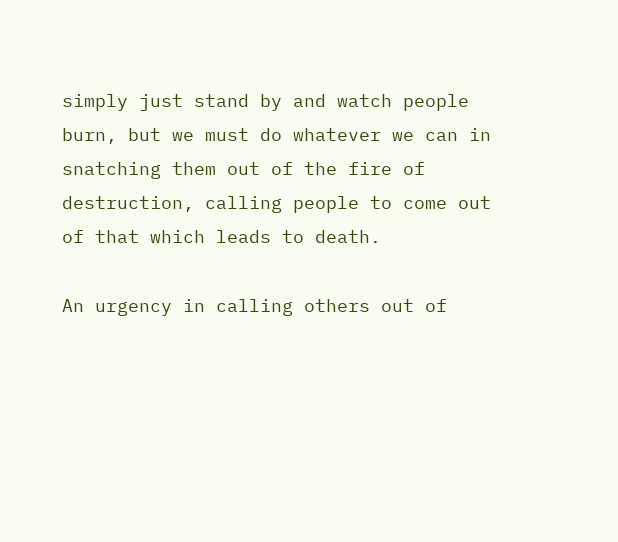simply just stand by and watch people burn, but we must do whatever we can in snatching them out of the fire of destruction, calling people to come out of that which leads to death.

An urgency in calling others out of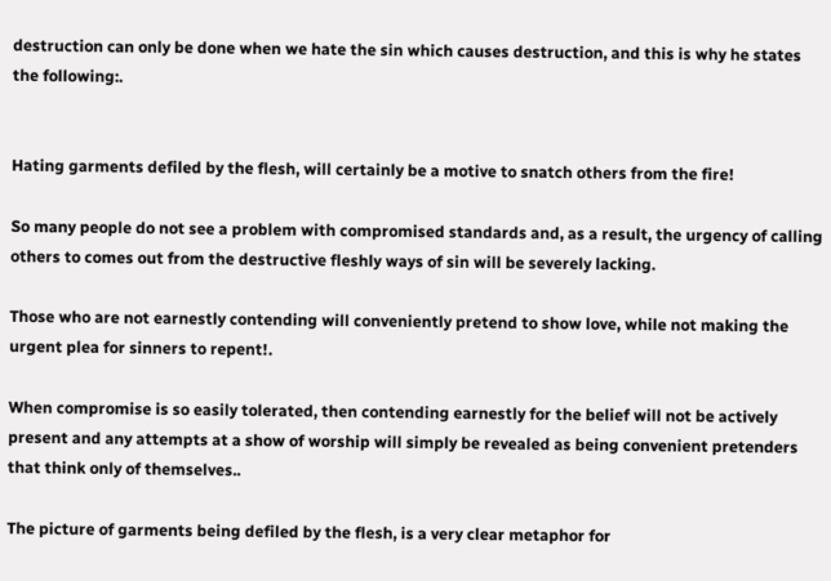destruction can only be done when we hate the sin which causes destruction, and this is why he states the following:.


Hating garments defiled by the flesh, will certainly be a motive to snatch others from the fire!

So many people do not see a problem with compromised standards and, as a result, the urgency of calling others to comes out from the destructive fleshly ways of sin will be severely lacking.

Those who are not earnestly contending will conveniently pretend to show love, while not making the urgent plea for sinners to repent!.

When compromise is so easily tolerated, then contending earnestly for the belief will not be actively present and any attempts at a show of worship will simply be revealed as being convenient pretenders that think only of themselves..

The picture of garments being defiled by the flesh, is a very clear metaphor for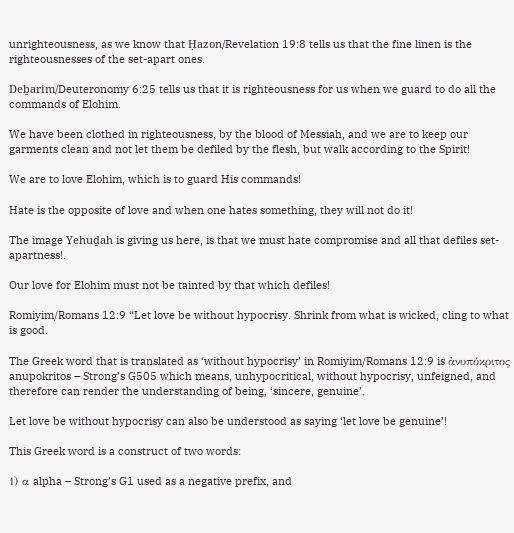unrighteousness, as we know that Ḥazon/Revelation 19:8 tells us that the fine linen is the righteousnesses of the set-apart ones.

Deḇarim/Deuteronomy 6:25 tells us that it is righteousness for us when we guard to do all the commands of Elohim.

We have been clothed in righteousness, by the blood of Messiah, and we are to keep our garments clean and not let them be defiled by the flesh, but walk according to the Spirit!

We are to love Elohim, which is to guard His commands!

Hate is the opposite of love and when one hates something, they will not do it!

The image Yehuḏah is giving us here, is that we must hate compromise and all that defiles set-apartness!.

Our love for Elohim must not be tainted by that which defiles!

Romiyim/Romans 12:9 “Let love be without hypocrisy. Shrink from what is wicked, cling to what is good.

The Greek word that is translated as ‘without hypocrisy’ in Romiyim/Romans 12:9 is ἀνυπόκριτος anupokritos – Strong’s G505 which means, unhypocritical, without hypocrisy, unfeigned, and therefore can render the understanding of being, ‘sincere, genuine’.

Let love be without hypocrisy can also be understood as saying ‘let love be genuine’!

This Greek word is a construct of two words:

1) α alpha – Strong’s G1 used as a negative prefix, and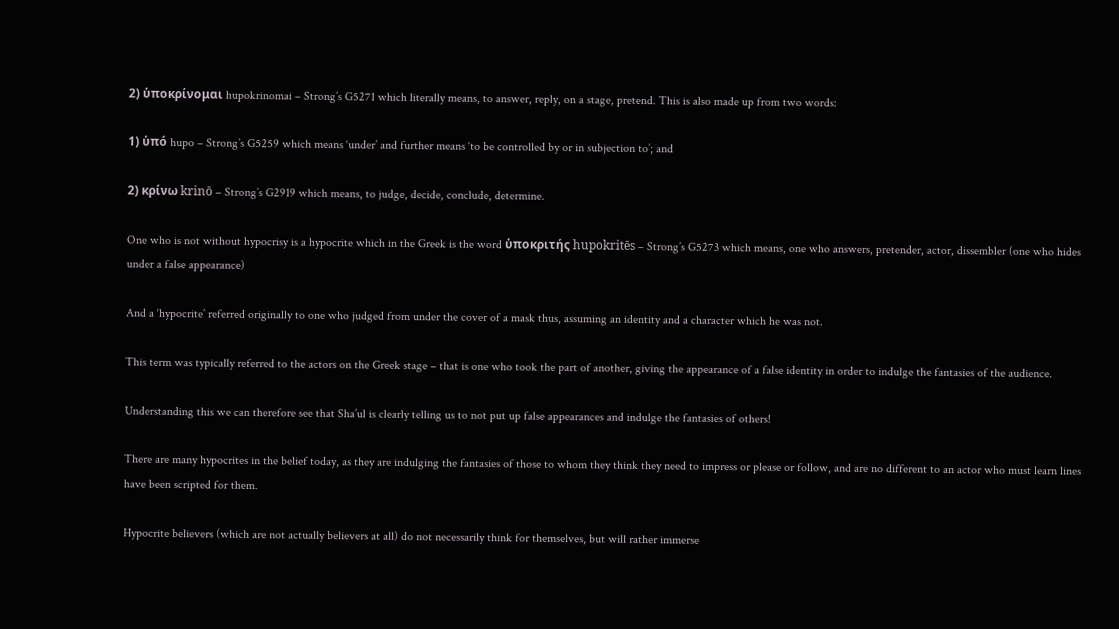2) ὑποκρίνομαι hupokrinomai – Strong’s G5271 which literally means, to answer, reply, on a stage, pretend. This is also made up from two words:

1) ὑπό hupo – Strong’s G5259 which means ‘under’ and further means ‘to be controlled by or in subjection to’; and

2) κρίνω krinō – Strong’s G2919 which means, to judge, decide, conclude, determine.

One who is not without hypocrisy is a hypocrite which in the Greek is the word ὑποκριτής hupokritēs – Strong’s G5273 which means, one who answers, pretender, actor, dissembler (one who hides under a false appearance)

And a ‘hypocrite’ referred originally to one who judged from under the cover of a mask thus, assuming an identity and a character which he was not.

This term was typically referred to the actors on the Greek stage – that is one who took the part of another, giving the appearance of a false identity in order to indulge the fantasies of the audience.

Understanding this we can therefore see that Sha’ul is clearly telling us to not put up false appearances and indulge the fantasies of others!

There are many hypocrites in the belief today, as they are indulging the fantasies of those to whom they think they need to impress or please or follow, and are no different to an actor who must learn lines have been scripted for them.

Hypocrite believers (which are not actually believers at all) do not necessarily think for themselves, but will rather immerse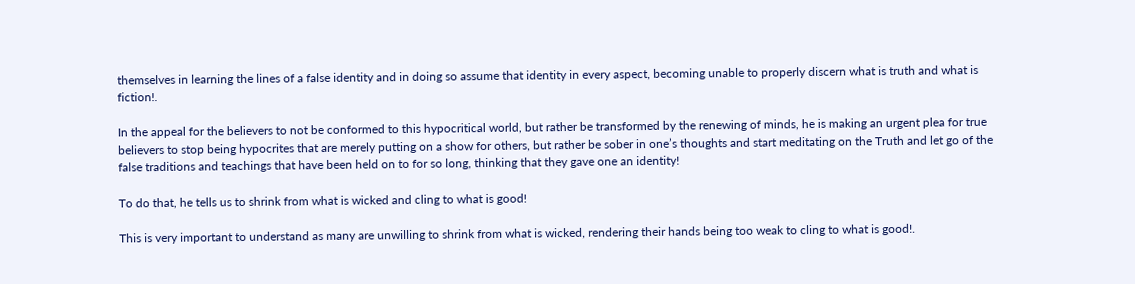themselves in learning the lines of a false identity and in doing so assume that identity in every aspect, becoming unable to properly discern what is truth and what is fiction!.

In the appeal for the believers to not be conformed to this hypocritical world, but rather be transformed by the renewing of minds, he is making an urgent plea for true believers to stop being hypocrites that are merely putting on a show for others, but rather be sober in one’s thoughts and start meditating on the Truth and let go of the false traditions and teachings that have been held on to for so long, thinking that they gave one an identity!

To do that, he tells us to shrink from what is wicked and cling to what is good!

This is very important to understand as many are unwilling to shrink from what is wicked, rendering their hands being too weak to cling to what is good!.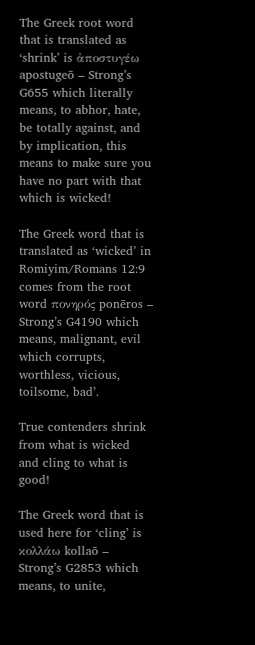The Greek root word that is translated as ‘shrink’ is ἀποστυγέω apostugeō – Strong’s G655 which literally means, to abhor, hate, be totally against, and by implication, this means to make sure you have no part with that which is wicked!

The Greek word that is translated as ‘wicked’ in Romiyim/Romans 12:9 comes from the root word πονηρός ponēros – Strong’s G4190 which means, malignant, evil which corrupts, worthless, vicious, toilsome, bad’.

True contenders shrink from what is wicked and cling to what is good!

The Greek word that is used here for ‘cling’ is κολλάω kollaō – Strong’s G2853 which means, to unite,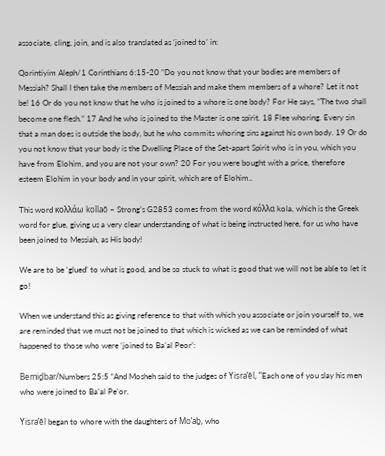associate, cling, join, and is also translated as ‘joined to’ in:

Qorintiyim Aleph/1 Corinthians 6:15-20 “Do you not know that your bodies are members of Messiah? Shall I then take the members of Messiah and make them members of a whore? Let it not be! 16 Or do you not know that he who is joined to a whore is one body? For He says, “The two shall become one flesh.” 17 And he who is joined to the Master is one spirit. 18 Flee whoring. Every sin that a man does is outside the body, but he who commits whoring sins against his own body. 19 Or do you not know that your body is the Dwelling Place of the Set-apart Spirit who is in you, which you have from Elohim, and you are not your own? 20 For you were bought with a price, therefore esteem Elohim in your body and in your spirit, which are of Elohim..

This word κολλάω kollaō – Strong’s G2853 comes from the word κόλλα kola, which is the Greek word for glue, giving us a very clear understanding of what is being instructed here, for us who have been joined to Messiah, as His body!

We are to be ‘glued’ to what is good, and be so stuck to what is good that we will not be able to let it go!

When we understand this as giving reference to that with which you associate or join yourself to, we are reminded that we must not be joined to that which is wicked as we can be reminded of what happened to those who were ‘joined to Ba’al Peor’:

Bemiḏbar/Numbers 25:5 “And Mosheh said to the judges of Yisra’ĕl, “Each one of you slay his men who were joined to Baʽal Peʽor.

Yisra’ĕl began to whore with the daughters of Mo’aḇ, who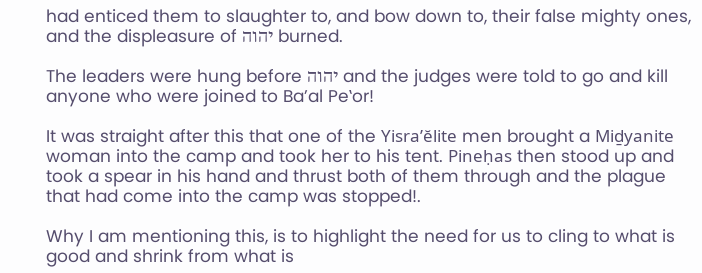had enticed them to slaughter to, and bow down to, their false mighty ones, and the displeasure of יהוה burned.

The leaders were hung before יהוה and the judges were told to go and kill anyone who were joined to Ba’al Peʽor!

It was straight after this that one of the Yisra’ĕlite men brought a Miḏyanite woman into the camp and took her to his tent. Pineḥas then stood up and took a spear in his hand and thrust both of them through and the plague that had come into the camp was stopped!.

Why I am mentioning this, is to highlight the need for us to cling to what is good and shrink from what is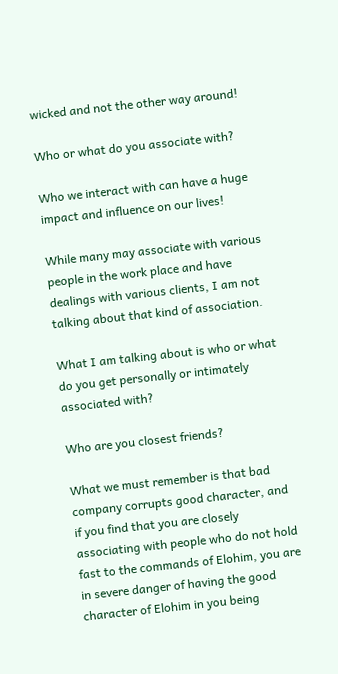wicked and not the other way around!

Who or what do you associate with?

Who we interact with can have a huge impact and influence on our lives!

While many may associate with various people in the work place and have dealings with various clients, I am not talking about that kind of association.

What I am talking about is who or what do you get personally or intimately associated with?

Who are you closest friends?

What we must remember is that bad company corrupts good character, and if you find that you are closely associating with people who do not hold fast to the commands of Elohim, you are in severe danger of having the good character of Elohim in you being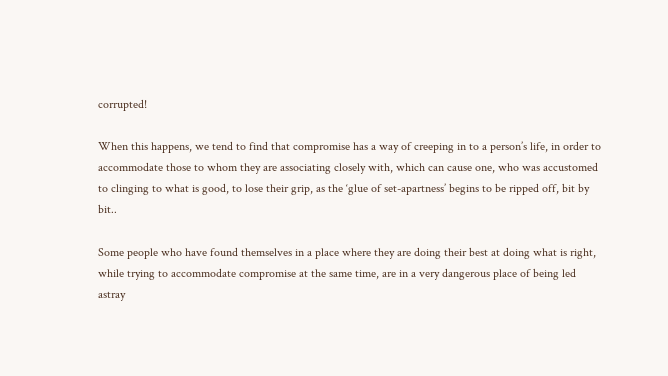corrupted!

When this happens, we tend to find that compromise has a way of creeping in to a person’s life, in order to accommodate those to whom they are associating closely with, which can cause one, who was accustomed to clinging to what is good, to lose their grip, as the ‘glue of set-apartness’ begins to be ripped off, bit by bit..

Some people who have found themselves in a place where they are doing their best at doing what is right, while trying to accommodate compromise at the same time, are in a very dangerous place of being led astray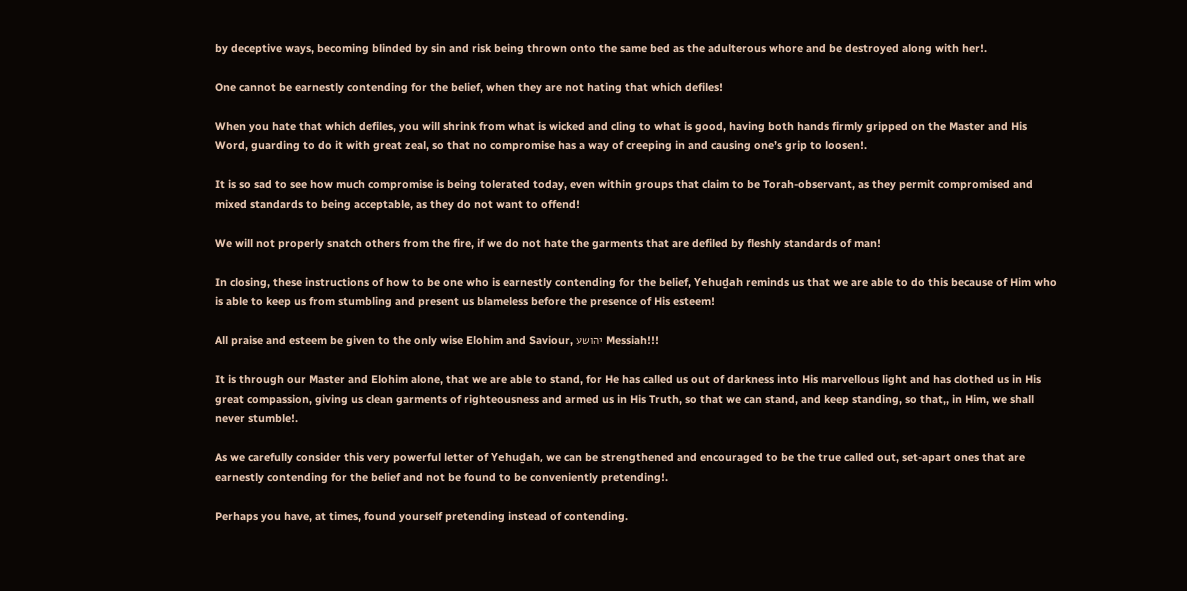by deceptive ways, becoming blinded by sin and risk being thrown onto the same bed as the adulterous whore and be destroyed along with her!.

One cannot be earnestly contending for the belief, when they are not hating that which defiles!

When you hate that which defiles, you will shrink from what is wicked and cling to what is good, having both hands firmly gripped on the Master and His Word, guarding to do it with great zeal, so that no compromise has a way of creeping in and causing one’s grip to loosen!.

It is so sad to see how much compromise is being tolerated today, even within groups that claim to be Torah-observant, as they permit compromised and mixed standards to being acceptable, as they do not want to offend!

We will not properly snatch others from the fire, if we do not hate the garments that are defiled by fleshly standards of man!

In closing, these instructions of how to be one who is earnestly contending for the belief, Yehuḏah reminds us that we are able to do this because of Him who is able to keep us from stumbling and present us blameless before the presence of His esteem!

All praise and esteem be given to the only wise Elohim and Saviour, יהושע Messiah!!!

It is through our Master and Elohim alone, that we are able to stand, for He has called us out of darkness into His marvellous light and has clothed us in His great compassion, giving us clean garments of righteousness and armed us in His Truth, so that we can stand, and keep standing, so that,, in Him, we shall never stumble!.

As we carefully consider this very powerful letter of Yehuḏah, we can be strengthened and encouraged to be the true called out, set-apart ones that are earnestly contending for the belief and not be found to be conveniently pretending!.

Perhaps you have, at times, found yourself pretending instead of contending.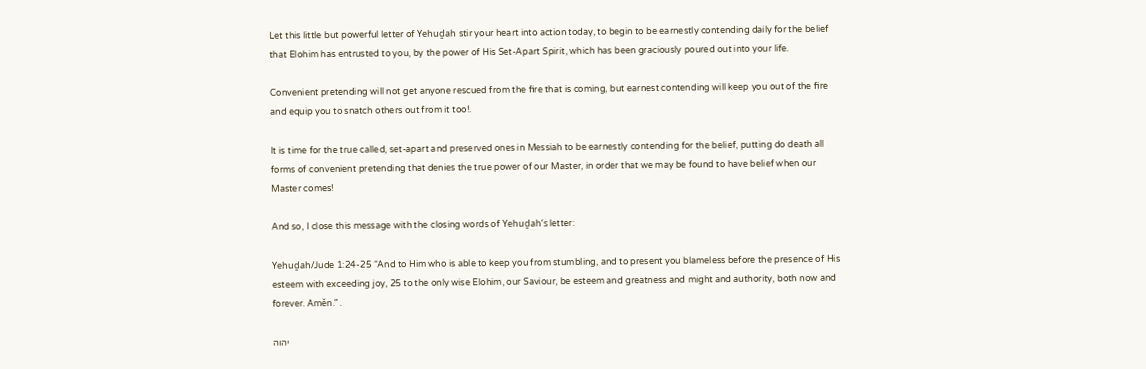Let this little but powerful letter of Yehuḏah stir your heart into action today, to begin to be earnestly contending daily for the belief that Elohim has entrusted to you, by the power of His Set-Apart Spirit, which has been graciously poured out into your life.

Convenient pretending will not get anyone rescued from the fire that is coming, but earnest contending will keep you out of the fire and equip you to snatch others out from it too!.

It is time for the true called, set-apart and preserved ones in Messiah to be earnestly contending for the belief, putting do death all forms of convenient pretending that denies the true power of our Master, in order that we may be found to have belief when our Master comes!

And so, I close this message with the closing words of Yehuḏah’s letter:

Yehuḏah/Jude 1:24-25 “And to Him who is able to keep you from stumbling, and to present you blameless before the presence of His esteem with exceeding joy, 25 to the only wise Elohim, our Saviour, be esteem and greatness and might and authority, both now and forever. Aměn.” .

יהוה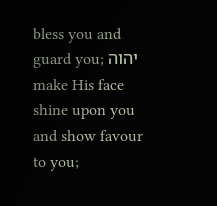bless you and guard you; יהוה make His face shine upon you and show favour to you;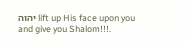יהוה lift up His face upon you and give you Shalom!!!.